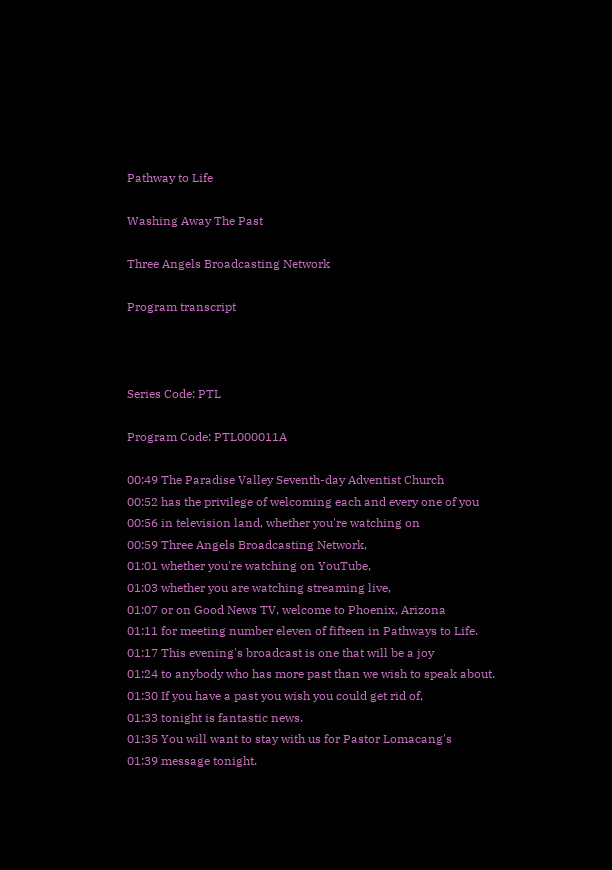Pathway to Life

Washing Away The Past

Three Angels Broadcasting Network

Program transcript



Series Code: PTL

Program Code: PTL000011A

00:49 The Paradise Valley Seventh-day Adventist Church
00:52 has the privilege of welcoming each and every one of you
00:56 in television land, whether you're watching on
00:59 Three Angels Broadcasting Network,
01:01 whether you're watching on YouTube,
01:03 whether you are watching streaming live,
01:07 or on Good News TV, welcome to Phoenix, Arizona
01:11 for meeting number eleven of fifteen in Pathways to Life.
01:17 This evening's broadcast is one that will be a joy
01:24 to anybody who has more past than we wish to speak about.
01:30 If you have a past you wish you could get rid of,
01:33 tonight is fantastic news.
01:35 You will want to stay with us for Pastor Lomacang's
01:39 message tonight.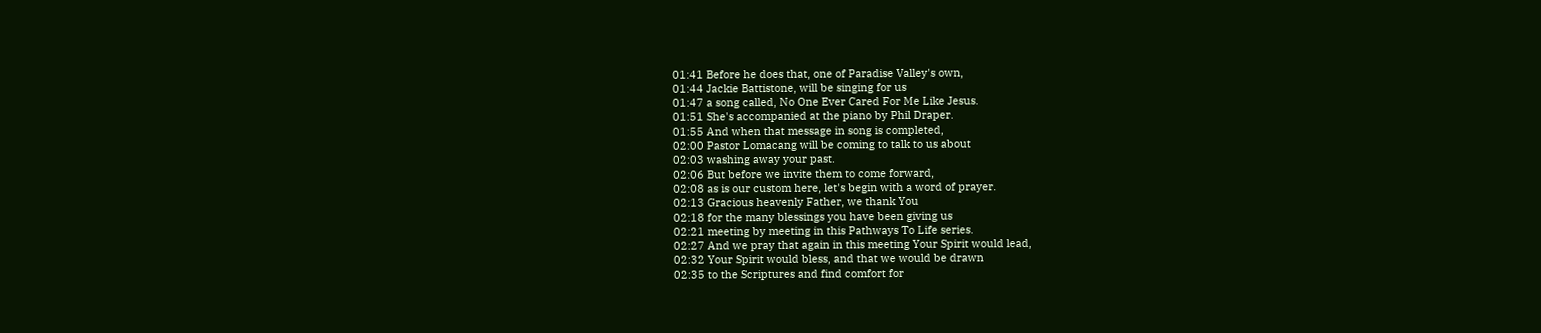01:41 Before he does that, one of Paradise Valley's own,
01:44 Jackie Battistone, will be singing for us
01:47 a song called, No One Ever Cared For Me Like Jesus.
01:51 She's accompanied at the piano by Phil Draper.
01:55 And when that message in song is completed,
02:00 Pastor Lomacang will be coming to talk to us about
02:03 washing away your past.
02:06 But before we invite them to come forward,
02:08 as is our custom here, let's begin with a word of prayer.
02:13 Gracious heavenly Father, we thank You
02:18 for the many blessings you have been giving us
02:21 meeting by meeting in this Pathways To Life series.
02:27 And we pray that again in this meeting Your Spirit would lead,
02:32 Your Spirit would bless, and that we would be drawn
02:35 to the Scriptures and find comfort for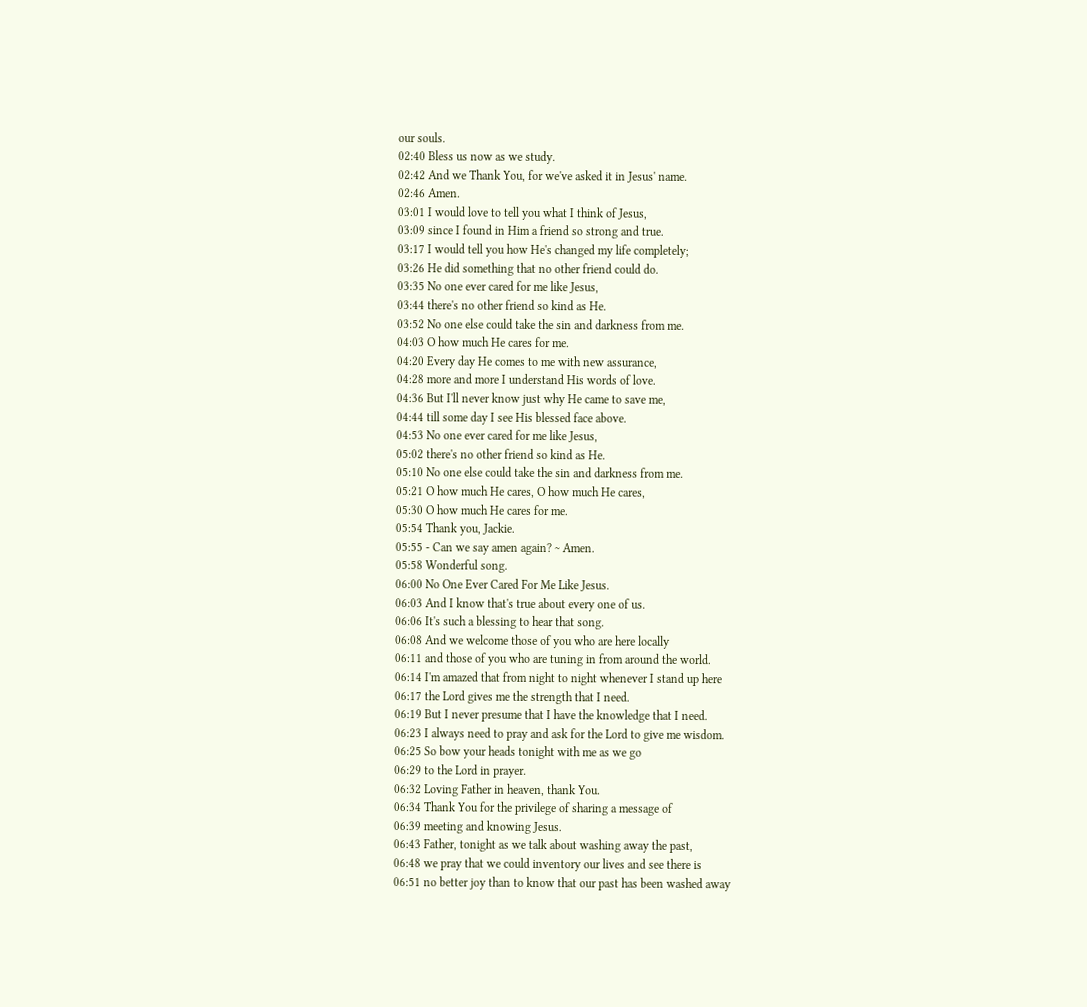our souls.
02:40 Bless us now as we study.
02:42 And we Thank You, for we've asked it in Jesus' name.
02:46 Amen.
03:01 I would love to tell you what I think of Jesus,
03:09 since I found in Him a friend so strong and true.
03:17 I would tell you how He's changed my life completely;
03:26 He did something that no other friend could do.
03:35 No one ever cared for me like Jesus,
03:44 there's no other friend so kind as He.
03:52 No one else could take the sin and darkness from me.
04:03 O how much He cares for me.
04:20 Every day He comes to me with new assurance,
04:28 more and more I understand His words of love.
04:36 But I'll never know just why He came to save me,
04:44 till some day I see His blessed face above.
04:53 No one ever cared for me like Jesus,
05:02 there's no other friend so kind as He.
05:10 No one else could take the sin and darkness from me.
05:21 O how much He cares, O how much He cares,
05:30 O how much He cares for me.
05:54 Thank you, Jackie.
05:55 - Can we say amen again? ~ Amen.
05:58 Wonderful song.
06:00 No One Ever Cared For Me Like Jesus.
06:03 And I know that's true about every one of us.
06:06 It's such a blessing to hear that song.
06:08 And we welcome those of you who are here locally
06:11 and those of you who are tuning in from around the world.
06:14 I'm amazed that from night to night whenever I stand up here
06:17 the Lord gives me the strength that I need.
06:19 But I never presume that I have the knowledge that I need.
06:23 I always need to pray and ask for the Lord to give me wisdom.
06:25 So bow your heads tonight with me as we go
06:29 to the Lord in prayer.
06:32 Loving Father in heaven, thank You.
06:34 Thank You for the privilege of sharing a message of
06:39 meeting and knowing Jesus.
06:43 Father, tonight as we talk about washing away the past,
06:48 we pray that we could inventory our lives and see there is
06:51 no better joy than to know that our past has been washed away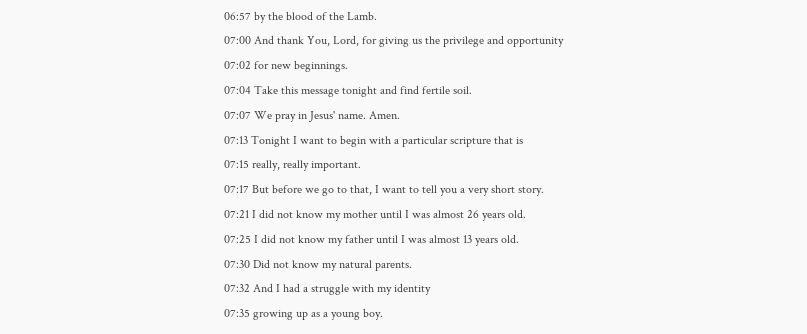06:57 by the blood of the Lamb.
07:00 And thank You, Lord, for giving us the privilege and opportunity
07:02 for new beginnings.
07:04 Take this message tonight and find fertile soil.
07:07 We pray in Jesus' name. Amen.
07:13 Tonight I want to begin with a particular scripture that is
07:15 really, really important.
07:17 But before we go to that, I want to tell you a very short story.
07:21 I did not know my mother until I was almost 26 years old.
07:25 I did not know my father until I was almost 13 years old.
07:30 Did not know my natural parents.
07:32 And I had a struggle with my identity
07:35 growing up as a young boy.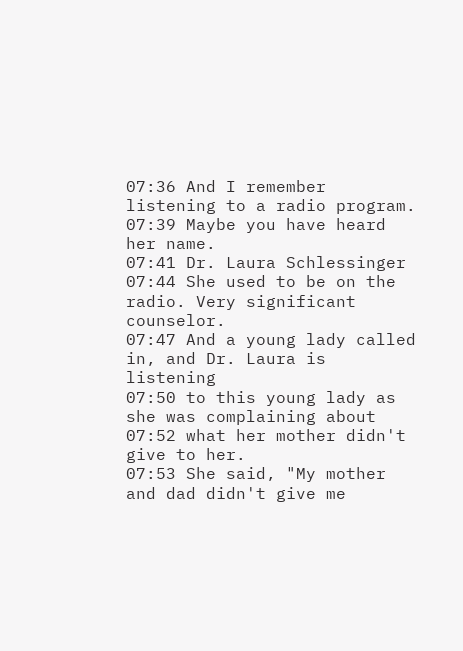07:36 And I remember listening to a radio program.
07:39 Maybe you have heard her name.
07:41 Dr. Laura Schlessinger
07:44 She used to be on the radio. Very significant counselor.
07:47 And a young lady called in, and Dr. Laura is listening
07:50 to this young lady as she was complaining about
07:52 what her mother didn't give to her.
07:53 She said, "My mother and dad didn't give me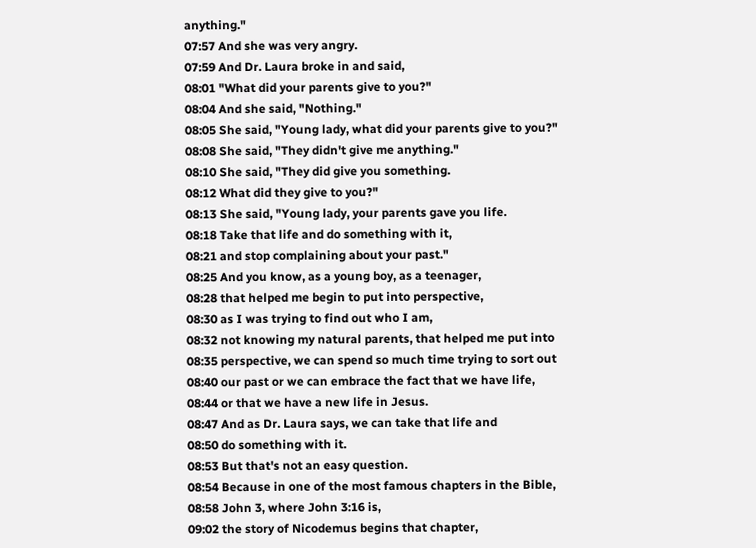anything."
07:57 And she was very angry.
07:59 And Dr. Laura broke in and said,
08:01 "What did your parents give to you?"
08:04 And she said, "Nothing."
08:05 She said, "Young lady, what did your parents give to you?"
08:08 She said, "They didn't give me anything."
08:10 She said, "They did give you something.
08:12 What did they give to you?"
08:13 She said, "Young lady, your parents gave you life.
08:18 Take that life and do something with it,
08:21 and stop complaining about your past."
08:25 And you know, as a young boy, as a teenager,
08:28 that helped me begin to put into perspective,
08:30 as I was trying to find out who I am,
08:32 not knowing my natural parents, that helped me put into
08:35 perspective, we can spend so much time trying to sort out
08:40 our past or we can embrace the fact that we have life,
08:44 or that we have a new life in Jesus.
08:47 And as Dr. Laura says, we can take that life and
08:50 do something with it.
08:53 But that's not an easy question.
08:54 Because in one of the most famous chapters in the Bible,
08:58 John 3, where John 3:16 is,
09:02 the story of Nicodemus begins that chapter,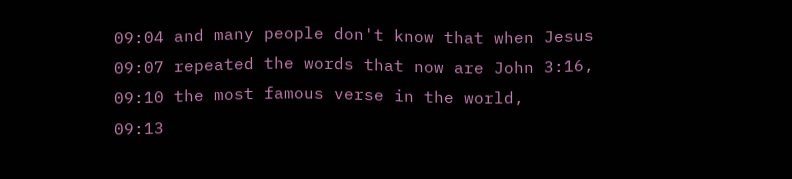09:04 and many people don't know that when Jesus
09:07 repeated the words that now are John 3:16,
09:10 the most famous verse in the world,
09:13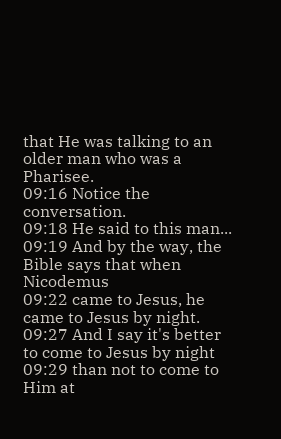that He was talking to an older man who was a Pharisee.
09:16 Notice the conversation.
09:18 He said to this man...
09:19 And by the way, the Bible says that when Nicodemus
09:22 came to Jesus, he came to Jesus by night.
09:27 And I say it's better to come to Jesus by night
09:29 than not to come to Him at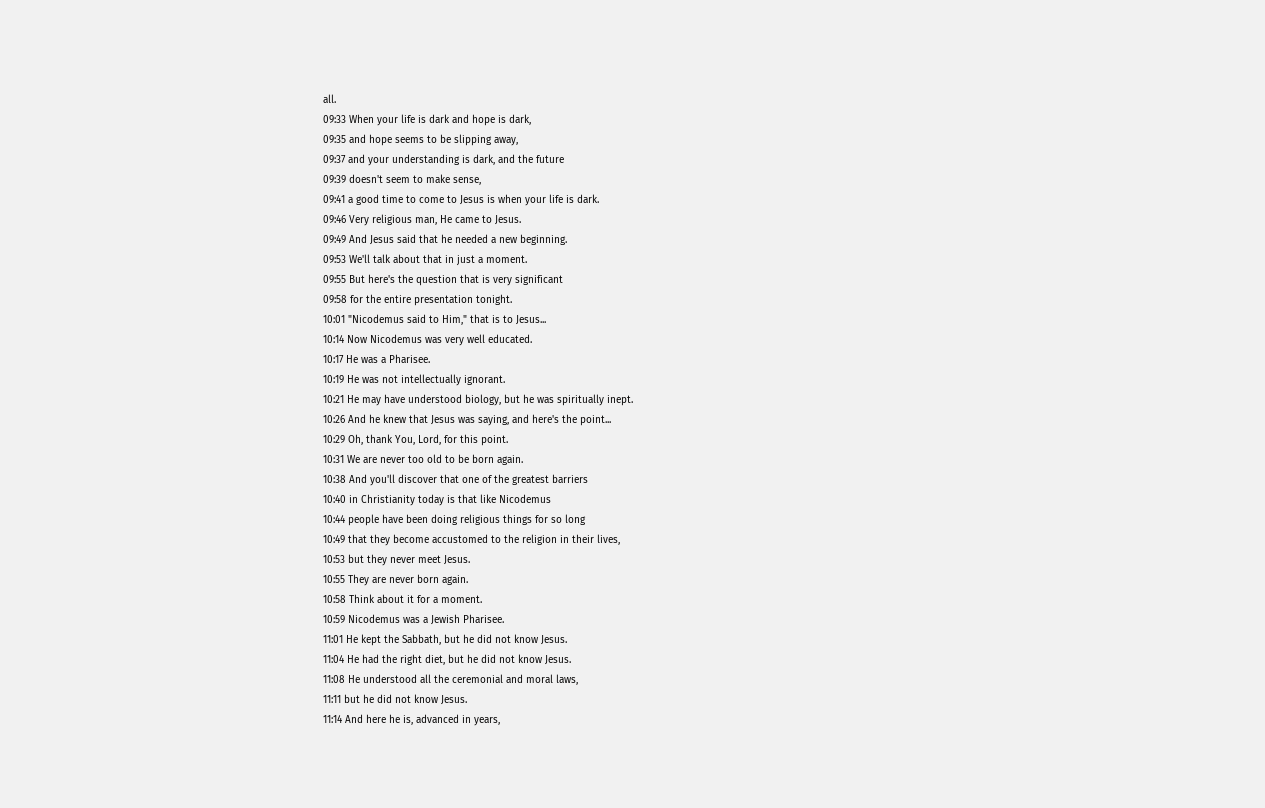all.
09:33 When your life is dark and hope is dark,
09:35 and hope seems to be slipping away,
09:37 and your understanding is dark, and the future
09:39 doesn't seem to make sense,
09:41 a good time to come to Jesus is when your life is dark.
09:46 Very religious man, He came to Jesus.
09:49 And Jesus said that he needed a new beginning.
09:53 We'll talk about that in just a moment.
09:55 But here's the question that is very significant
09:58 for the entire presentation tonight.
10:01 "Nicodemus said to Him," that is to Jesus...
10:14 Now Nicodemus was very well educated.
10:17 He was a Pharisee.
10:19 He was not intellectually ignorant.
10:21 He may have understood biology, but he was spiritually inept.
10:26 And he knew that Jesus was saying, and here's the point...
10:29 Oh, thank You, Lord, for this point.
10:31 We are never too old to be born again.
10:38 And you'll discover that one of the greatest barriers
10:40 in Christianity today is that like Nicodemus
10:44 people have been doing religious things for so long
10:49 that they become accustomed to the religion in their lives,
10:53 but they never meet Jesus.
10:55 They are never born again.
10:58 Think about it for a moment.
10:59 Nicodemus was a Jewish Pharisee.
11:01 He kept the Sabbath, but he did not know Jesus.
11:04 He had the right diet, but he did not know Jesus.
11:08 He understood all the ceremonial and moral laws,
11:11 but he did not know Jesus.
11:14 And here he is, advanced in years,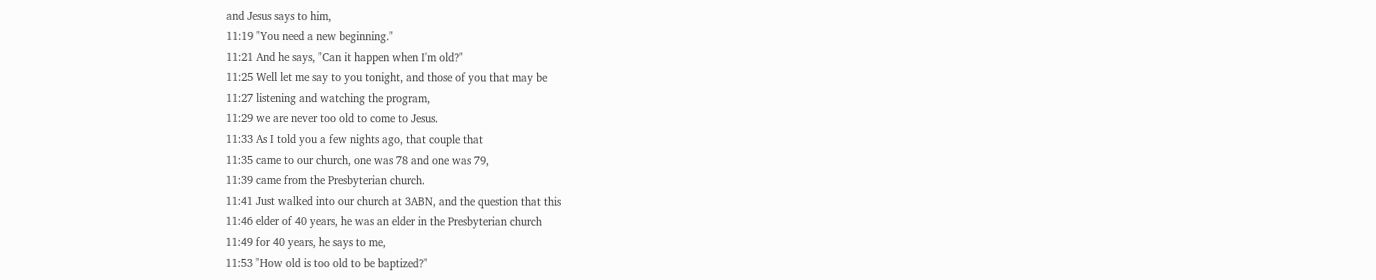and Jesus says to him,
11:19 "You need a new beginning."
11:21 And he says, "Can it happen when I'm old?"
11:25 Well let me say to you tonight, and those of you that may be
11:27 listening and watching the program,
11:29 we are never too old to come to Jesus.
11:33 As I told you a few nights ago, that couple that
11:35 came to our church, one was 78 and one was 79,
11:39 came from the Presbyterian church.
11:41 Just walked into our church at 3ABN, and the question that this
11:46 elder of 40 years, he was an elder in the Presbyterian church
11:49 for 40 years, he says to me,
11:53 "How old is too old to be baptized?"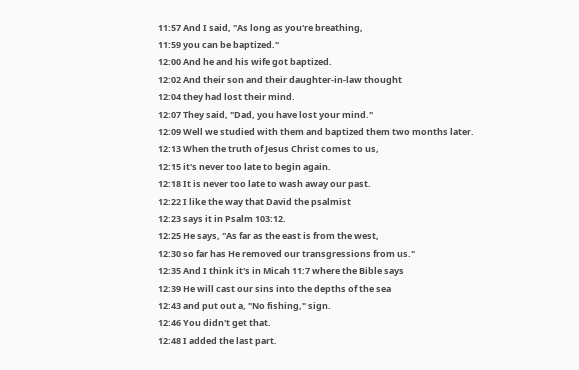11:57 And I said, "As long as you're breathing,
11:59 you can be baptized."
12:00 And he and his wife got baptized.
12:02 And their son and their daughter-in-law thought
12:04 they had lost their mind.
12:07 They said, "Dad, you have lost your mind."
12:09 Well we studied with them and baptized them two months later.
12:13 When the truth of Jesus Christ comes to us,
12:15 it's never too late to begin again.
12:18 It is never too late to wash away our past.
12:22 I like the way that David the psalmist
12:23 says it in Psalm 103:12.
12:25 He says, "As far as the east is from the west,
12:30 so far has He removed our transgressions from us."
12:35 And I think it's in Micah 11:7 where the Bible says
12:39 He will cast our sins into the depths of the sea
12:43 and put out a, "No fishing," sign.
12:46 You didn't get that.
12:48 I added the last part.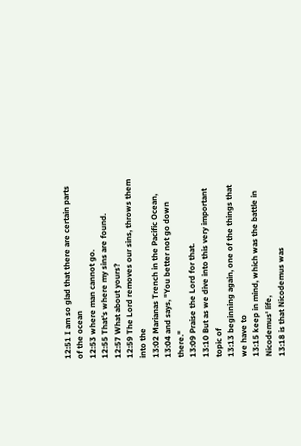12:51 I am so glad that there are certain parts of the ocean
12:53 where man cannot go.
12:55 That's where my sins are found.
12:57 What about yours?
12:59 The Lord removes our sins, throws them into the
13:02 Marianas Trench in the Pacific Ocean,
13:04 and says, "You better not go down there."
13:09 Praise the Lord for that.
13:10 But as we dive into this very important topic of
13:13 beginning again, one of the things that we have to
13:15 keep in mind, which was the battle in Nicodemus' life,
13:18 is that Nicodemus was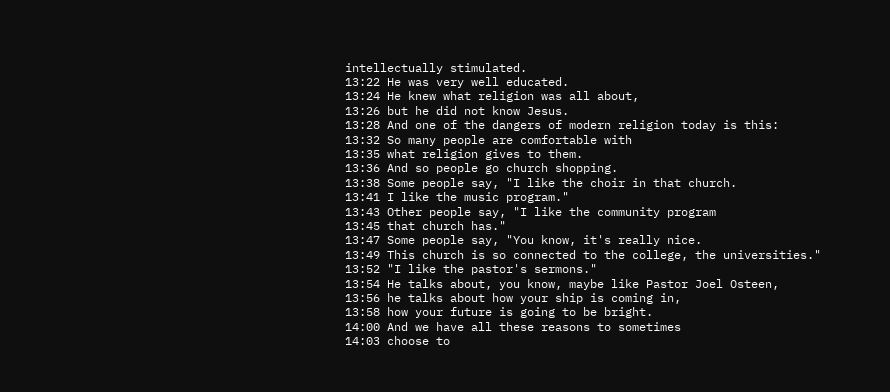intellectually stimulated.
13:22 He was very well educated.
13:24 He knew what religion was all about,
13:26 but he did not know Jesus.
13:28 And one of the dangers of modern religion today is this:
13:32 So many people are comfortable with
13:35 what religion gives to them.
13:36 And so people go church shopping.
13:38 Some people say, "I like the choir in that church.
13:41 I like the music program."
13:43 Other people say, "I like the community program
13:45 that church has."
13:47 Some people say, "You know, it's really nice.
13:49 This church is so connected to the college, the universities."
13:52 "I like the pastor's sermons."
13:54 He talks about, you know, maybe like Pastor Joel Osteen,
13:56 he talks about how your ship is coming in,
13:58 how your future is going to be bright.
14:00 And we have all these reasons to sometimes
14:03 choose to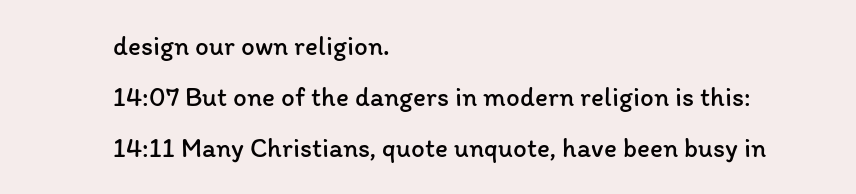design our own religion.
14:07 But one of the dangers in modern religion is this:
14:11 Many Christians, quote unquote, have been busy in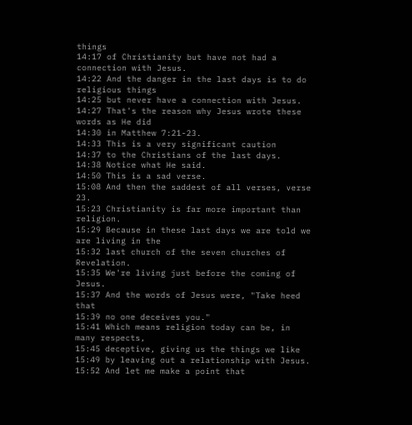things
14:17 of Christianity but have not had a connection with Jesus.
14:22 And the danger in the last days is to do religious things
14:25 but never have a connection with Jesus.
14:27 That's the reason why Jesus wrote these words as He did
14:30 in Matthew 7:21-23.
14:33 This is a very significant caution
14:37 to the Christians of the last days.
14:38 Notice what He said.
14:50 This is a sad verse.
15:08 And then the saddest of all verses, verse 23.
15:23 Christianity is far more important than religion.
15:29 Because in these last days we are told we are living in the
15:32 last church of the seven churches of Revelation.
15:35 We're living just before the coming of Jesus.
15:37 And the words of Jesus were, "Take heed that
15:39 no one deceives you."
15:41 Which means religion today can be, in many respects,
15:45 deceptive, giving us the things we like
15:49 by leaving out a relationship with Jesus.
15:52 And let me make a point that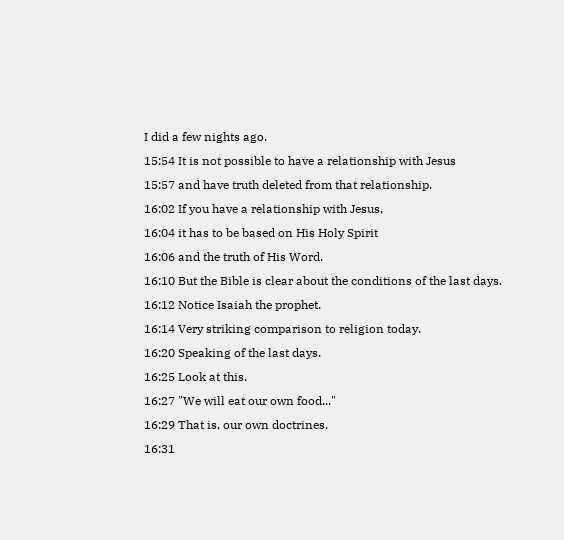I did a few nights ago.
15:54 It is not possible to have a relationship with Jesus
15:57 and have truth deleted from that relationship.
16:02 If you have a relationship with Jesus,
16:04 it has to be based on His Holy Spirit
16:06 and the truth of His Word.
16:10 But the Bible is clear about the conditions of the last days.
16:12 Notice Isaiah the prophet.
16:14 Very striking comparison to religion today.
16:20 Speaking of the last days.
16:25 Look at this.
16:27 "We will eat our own food..."
16:29 That is, our own doctrines.
16:31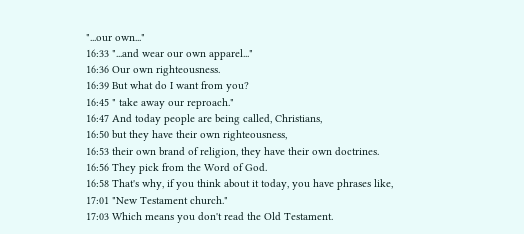"...our own..."
16:33 "...and wear our own apparel..."
16:36 Our own righteousness.
16:39 But what do I want from you?
16:45 " take away our reproach."
16:47 And today people are being called, Christians,
16:50 but they have their own righteousness,
16:53 their own brand of religion, they have their own doctrines.
16:56 They pick from the Word of God.
16:58 That's why, if you think about it today, you have phrases like,
17:01 "New Testament church."
17:03 Which means you don't read the Old Testament.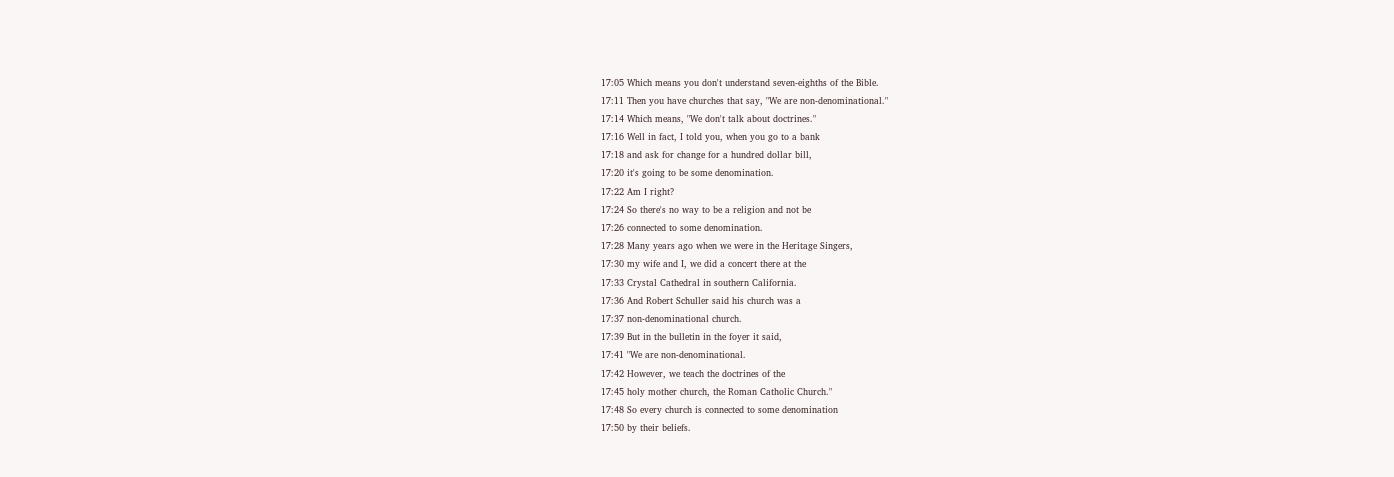17:05 Which means you don't understand seven-eighths of the Bible.
17:11 Then you have churches that say, "We are non-denominational."
17:14 Which means, "We don't talk about doctrines."
17:16 Well in fact, I told you, when you go to a bank
17:18 and ask for change for a hundred dollar bill,
17:20 it's going to be some denomination.
17:22 Am I right?
17:24 So there's no way to be a religion and not be
17:26 connected to some denomination.
17:28 Many years ago when we were in the Heritage Singers,
17:30 my wife and I, we did a concert there at the
17:33 Crystal Cathedral in southern California.
17:36 And Robert Schuller said his church was a
17:37 non-denominational church.
17:39 But in the bulletin in the foyer it said,
17:41 "We are non-denominational.
17:42 However, we teach the doctrines of the
17:45 holy mother church, the Roman Catholic Church."
17:48 So every church is connected to some denomination
17:50 by their beliefs.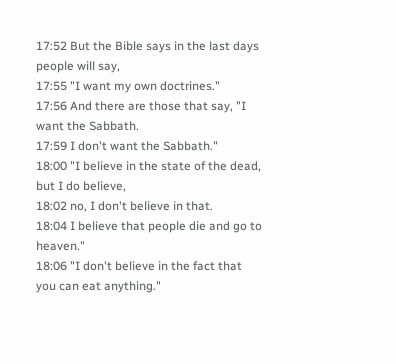17:52 But the Bible says in the last days people will say,
17:55 "I want my own doctrines."
17:56 And there are those that say, "I want the Sabbath.
17:59 I don't want the Sabbath."
18:00 "I believe in the state of the dead, but I do believe,
18:02 no, I don't believe in that.
18:04 I believe that people die and go to heaven."
18:06 "I don't believe in the fact that you can eat anything."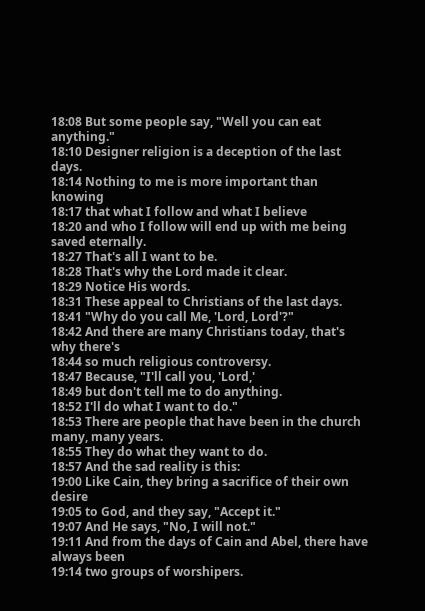18:08 But some people say, "Well you can eat anything."
18:10 Designer religion is a deception of the last days.
18:14 Nothing to me is more important than knowing
18:17 that what I follow and what I believe
18:20 and who I follow will end up with me being saved eternally.
18:27 That's all I want to be.
18:28 That's why the Lord made it clear.
18:29 Notice His words.
18:31 These appeal to Christians of the last days.
18:41 "Why do you call Me, 'Lord, Lord'?"
18:42 And there are many Christians today, that's why there's
18:44 so much religious controversy.
18:47 Because, "I'll call you, 'Lord,'
18:49 but don't tell me to do anything.
18:52 I'll do what I want to do."
18:53 There are people that have been in the church many, many years.
18:55 They do what they want to do.
18:57 And the sad reality is this:
19:00 Like Cain, they bring a sacrifice of their own desire
19:05 to God, and they say, "Accept it."
19:07 And He says, "No, I will not."
19:11 And from the days of Cain and Abel, there have always been
19:14 two groups of worshipers.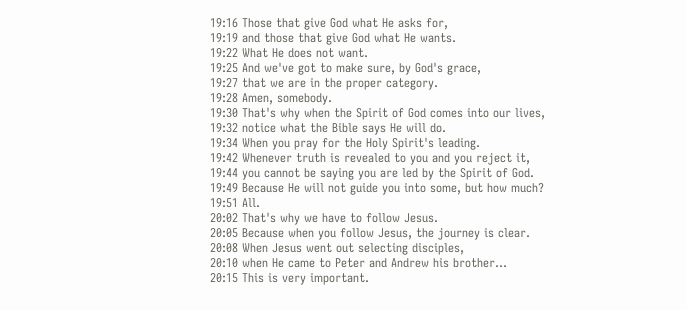19:16 Those that give God what He asks for,
19:19 and those that give God what He wants.
19:22 What He does not want.
19:25 And we've got to make sure, by God's grace,
19:27 that we are in the proper category.
19:28 Amen, somebody.
19:30 That's why when the Spirit of God comes into our lives,
19:32 notice what the Bible says He will do.
19:34 When you pray for the Holy Spirit's leading.
19:42 Whenever truth is revealed to you and you reject it,
19:44 you cannot be saying you are led by the Spirit of God.
19:49 Because He will not guide you into some, but how much?
19:51 All.
20:02 That's why we have to follow Jesus.
20:05 Because when you follow Jesus, the journey is clear.
20:08 When Jesus went out selecting disciples,
20:10 when He came to Peter and Andrew his brother...
20:15 This is very important.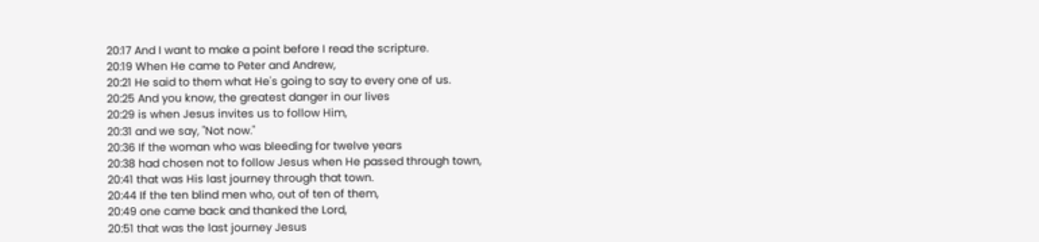20:17 And I want to make a point before I read the scripture.
20:19 When He came to Peter and Andrew,
20:21 He said to them what He's going to say to every one of us.
20:25 And you know, the greatest danger in our lives
20:29 is when Jesus invites us to follow Him,
20:31 and we say, "Not now."
20:36 If the woman who was bleeding for twelve years
20:38 had chosen not to follow Jesus when He passed through town,
20:41 that was His last journey through that town.
20:44 If the ten blind men who, out of ten of them,
20:49 one came back and thanked the Lord,
20:51 that was the last journey Jesus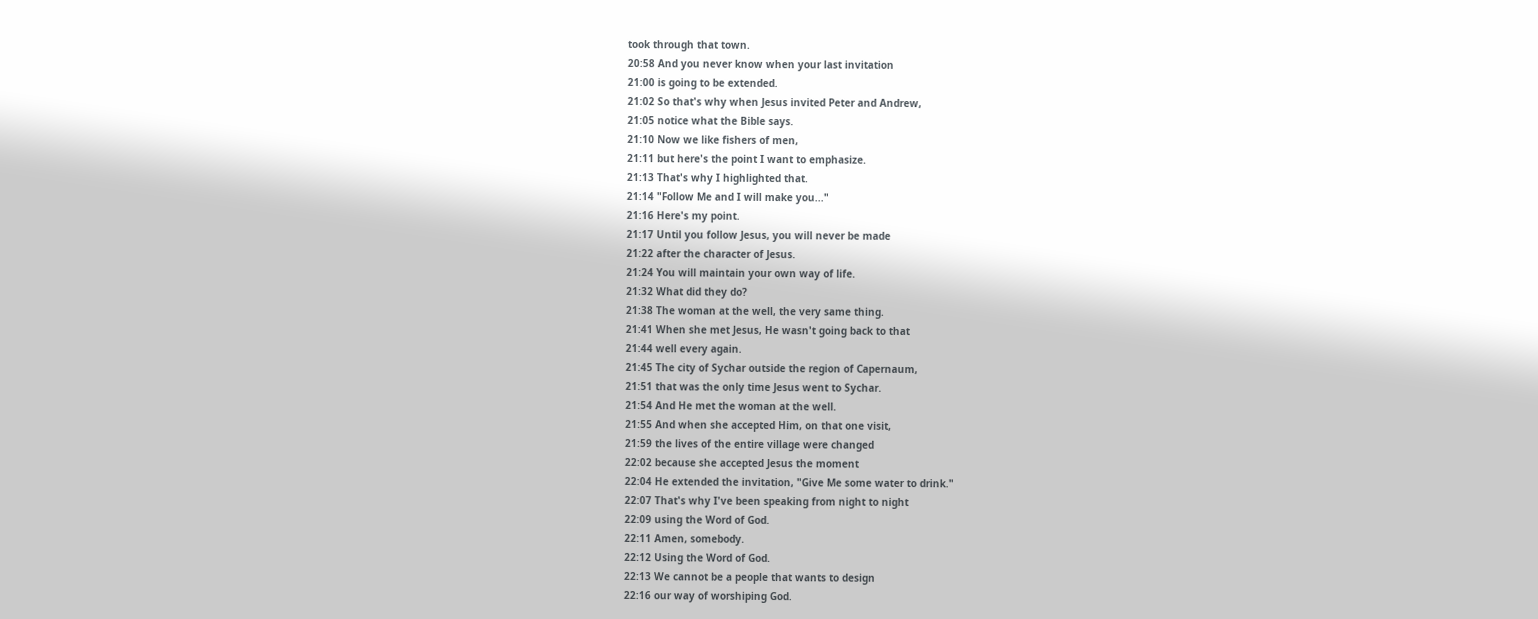took through that town.
20:58 And you never know when your last invitation
21:00 is going to be extended.
21:02 So that's why when Jesus invited Peter and Andrew,
21:05 notice what the Bible says.
21:10 Now we like fishers of men,
21:11 but here's the point I want to emphasize.
21:13 That's why I highlighted that.
21:14 "Follow Me and I will make you..."
21:16 Here's my point.
21:17 Until you follow Jesus, you will never be made
21:22 after the character of Jesus.
21:24 You will maintain your own way of life.
21:32 What did they do?
21:38 The woman at the well, the very same thing.
21:41 When she met Jesus, He wasn't going back to that
21:44 well every again.
21:45 The city of Sychar outside the region of Capernaum,
21:51 that was the only time Jesus went to Sychar.
21:54 And He met the woman at the well.
21:55 And when she accepted Him, on that one visit,
21:59 the lives of the entire village were changed
22:02 because she accepted Jesus the moment
22:04 He extended the invitation, "Give Me some water to drink."
22:07 That's why I've been speaking from night to night
22:09 using the Word of God.
22:11 Amen, somebody.
22:12 Using the Word of God.
22:13 We cannot be a people that wants to design
22:16 our way of worshiping God.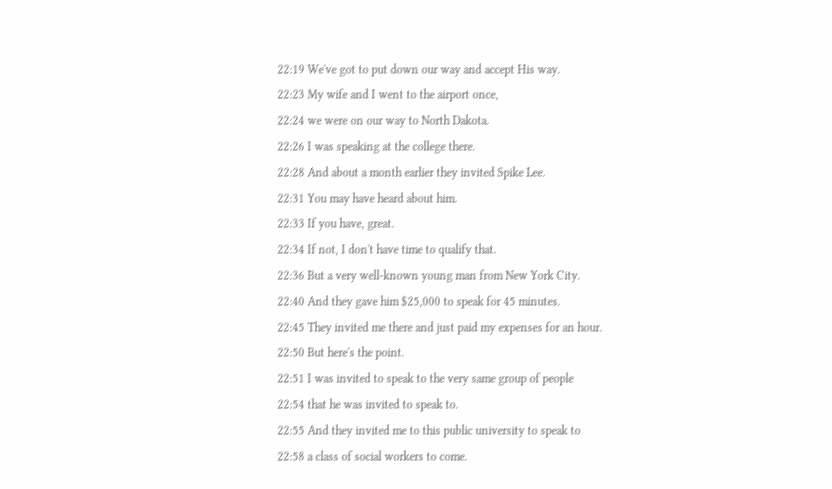22:19 We've got to put down our way and accept His way.
22:23 My wife and I went to the airport once,
22:24 we were on our way to North Dakota.
22:26 I was speaking at the college there.
22:28 And about a month earlier they invited Spike Lee.
22:31 You may have heard about him.
22:33 If you have, great.
22:34 If not, I don't have time to qualify that.
22:36 But a very well-known young man from New York City.
22:40 And they gave him $25,000 to speak for 45 minutes.
22:45 They invited me there and just paid my expenses for an hour.
22:50 But here's the point.
22:51 I was invited to speak to the very same group of people
22:54 that he was invited to speak to.
22:55 And they invited me to this public university to speak to
22:58 a class of social workers to come.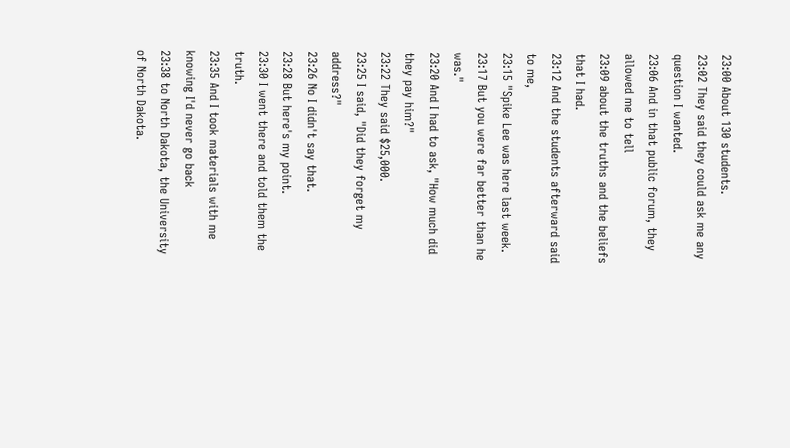23:00 About 130 students.
23:02 They said they could ask me any question I wanted.
23:06 And in that public forum, they allowed me to tell
23:09 about the truths and the beliefs that I had.
23:12 And the students afterward said to me,
23:15 "Spike Lee was here last week.
23:17 But you were far better than he was."
23:20 And I had to ask, "How much did they pay him?"
23:22 They said $25,000.
23:25 I said, "Did they forget my address?"
23:26 No I didn't say that.
23:28 But here's my point.
23:30 I went there and told them the truth.
23:35 And I took materials with me knowing I'd never go back
23:38 to North Dakota, the University of North Dakota.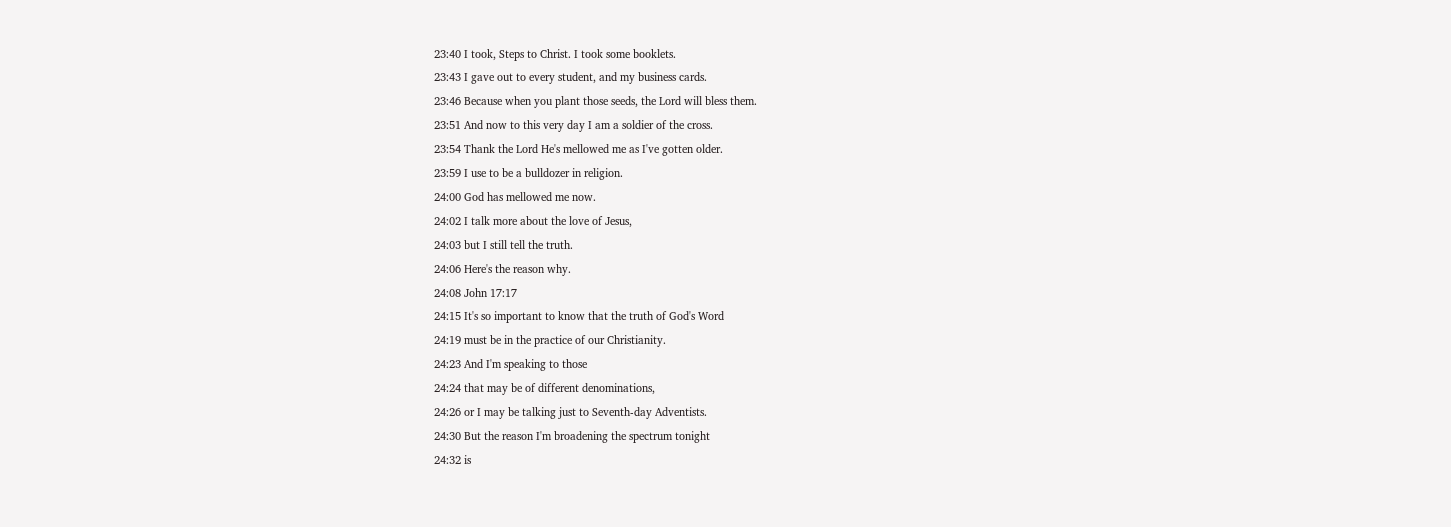23:40 I took, Steps to Christ. I took some booklets.
23:43 I gave out to every student, and my business cards.
23:46 Because when you plant those seeds, the Lord will bless them.
23:51 And now to this very day I am a soldier of the cross.
23:54 Thank the Lord He's mellowed me as I've gotten older.
23:59 I use to be a bulldozer in religion.
24:00 God has mellowed me now.
24:02 I talk more about the love of Jesus,
24:03 but I still tell the truth.
24:06 Here's the reason why.
24:08 John 17:17
24:15 It's so important to know that the truth of God's Word
24:19 must be in the practice of our Christianity.
24:23 And I'm speaking to those
24:24 that may be of different denominations,
24:26 or I may be talking just to Seventh-day Adventists.
24:30 But the reason I'm broadening the spectrum tonight
24:32 is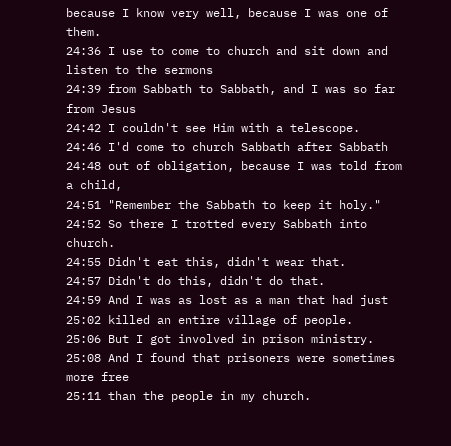because I know very well, because I was one of them.
24:36 I use to come to church and sit down and listen to the sermons
24:39 from Sabbath to Sabbath, and I was so far from Jesus
24:42 I couldn't see Him with a telescope.
24:46 I'd come to church Sabbath after Sabbath
24:48 out of obligation, because I was told from a child,
24:51 "Remember the Sabbath to keep it holy."
24:52 So there I trotted every Sabbath into church.
24:55 Didn't eat this, didn't wear that.
24:57 Didn't do this, didn't do that.
24:59 And I was as lost as a man that had just
25:02 killed an entire village of people.
25:06 But I got involved in prison ministry.
25:08 And I found that prisoners were sometimes more free
25:11 than the people in my church.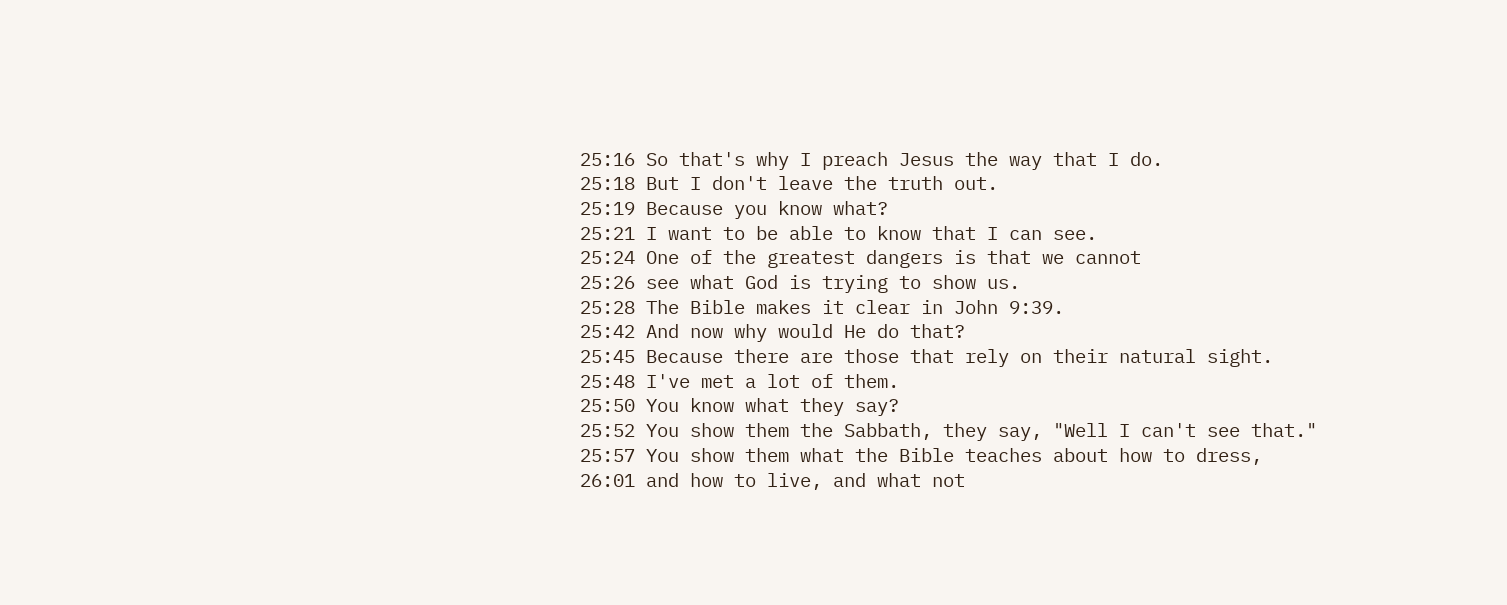25:16 So that's why I preach Jesus the way that I do.
25:18 But I don't leave the truth out.
25:19 Because you know what?
25:21 I want to be able to know that I can see.
25:24 One of the greatest dangers is that we cannot
25:26 see what God is trying to show us.
25:28 The Bible makes it clear in John 9:39.
25:42 And now why would He do that?
25:45 Because there are those that rely on their natural sight.
25:48 I've met a lot of them.
25:50 You know what they say?
25:52 You show them the Sabbath, they say, "Well I can't see that."
25:57 You show them what the Bible teaches about how to dress,
26:01 and how to live, and what not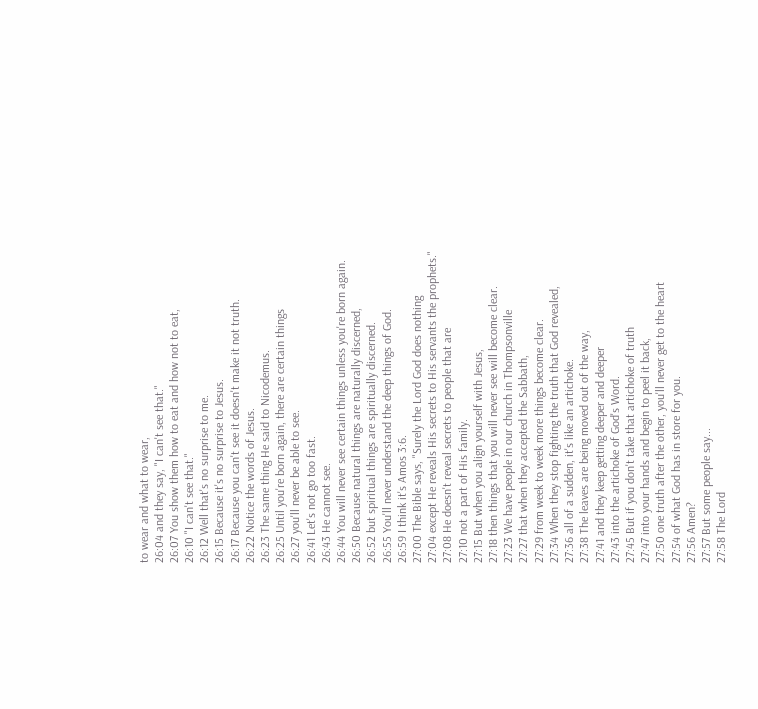to wear and what to wear,
26:04 and they say, "I can't see that."
26:07 You show them how to eat and how not to eat,
26:10 "I can't see that."
26:12 Well that's no surprise to me.
26:15 Because it's no surprise to Jesus.
26:17 Because you can't see it doesn't make it not truth.
26:22 Notice the words of Jesus.
26:23 The same thing He said to Nicodemus.
26:25 Until you're born again, there are certain things
26:27 you'll never be able to see.
26:41 Let's not go too fast.
26:43 He cannot see.
26:44 You will never see certain things unless you're born again.
26:50 Because natural things are naturally discerned,
26:52 but spiritual things are spiritually discerned.
26:55 You'll never understand the deep things of God.
26:59 I think it's Amos 3:6.
27:00 The Bible says, "Surely the Lord God does nothing
27:04 except He reveals His secrets to His servants the prophets."
27:08 He doesn't reveal secrets to people that are
27:10 not a part of His family.
27:15 But when you align yourself with Jesus,
27:18 then things that you will never see will become clear.
27:23 We have people in our church in Thompsonville
27:27 that when they accepted the Sabbath,
27:29 from week to week more things become clear.
27:34 When they stop fighting the truth that God revealed,
27:36 all of a sudden, it's like an artichoke.
27:38 The leaves are being moved out of the way,
27:41 and they keep getting deeper and deeper
27:43 into the artichoke of God's Word.
27:45 But if you don't take that artichoke of truth
27:47 into your hands and begin to peel it back,
27:50 one truth after the other, you'll never get to the heart
27:54 of what God has in store for you.
27:56 Amen?
27:57 But some people say...
27:58 The Lord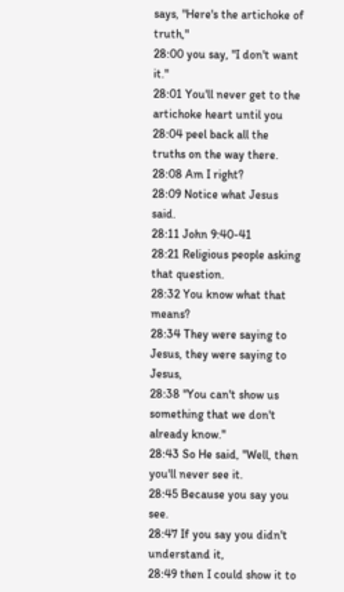says, "Here's the artichoke of truth,"
28:00 you say, "I don't want it."
28:01 You'll never get to the artichoke heart until you
28:04 peel back all the truths on the way there.
28:08 Am I right?
28:09 Notice what Jesus said.
28:11 John 9:40-41
28:21 Religious people asking that question.
28:32 You know what that means?
28:34 They were saying to Jesus, they were saying to Jesus,
28:38 "You can't show us something that we don't already know."
28:43 So He said, "Well, then you'll never see it.
28:45 Because you say you see.
28:47 If you say you didn't understand it,
28:49 then I could show it to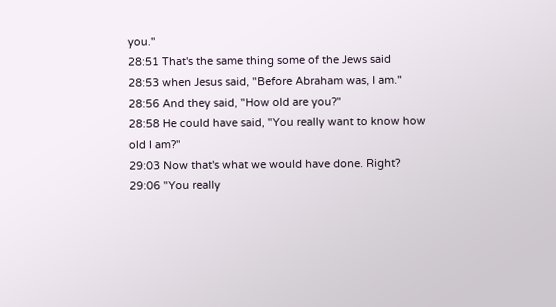you."
28:51 That's the same thing some of the Jews said
28:53 when Jesus said, "Before Abraham was, I am."
28:56 And they said, "How old are you?"
28:58 He could have said, "You really want to know how old I am?"
29:03 Now that's what we would have done. Right?
29:06 "You really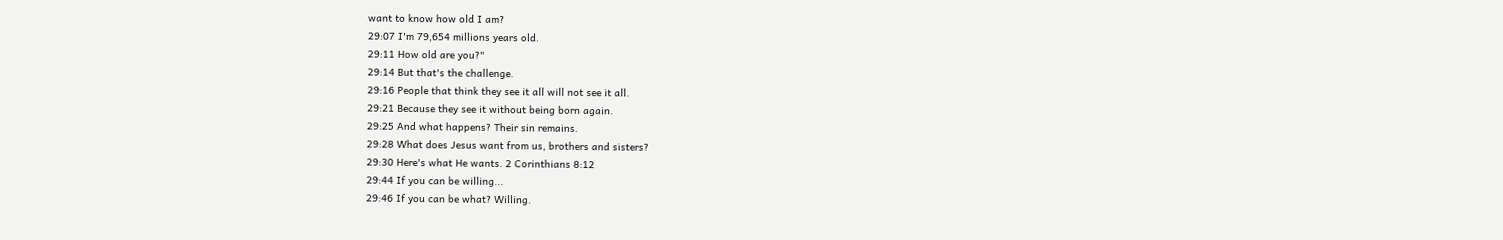want to know how old I am?
29:07 I'm 79,654 millions years old.
29:11 How old are you?"
29:14 But that's the challenge.
29:16 People that think they see it all will not see it all.
29:21 Because they see it without being born again.
29:25 And what happens? Their sin remains.
29:28 What does Jesus want from us, brothers and sisters?
29:30 Here's what He wants. 2 Corinthians 8:12
29:44 If you can be willing...
29:46 If you can be what? Willing.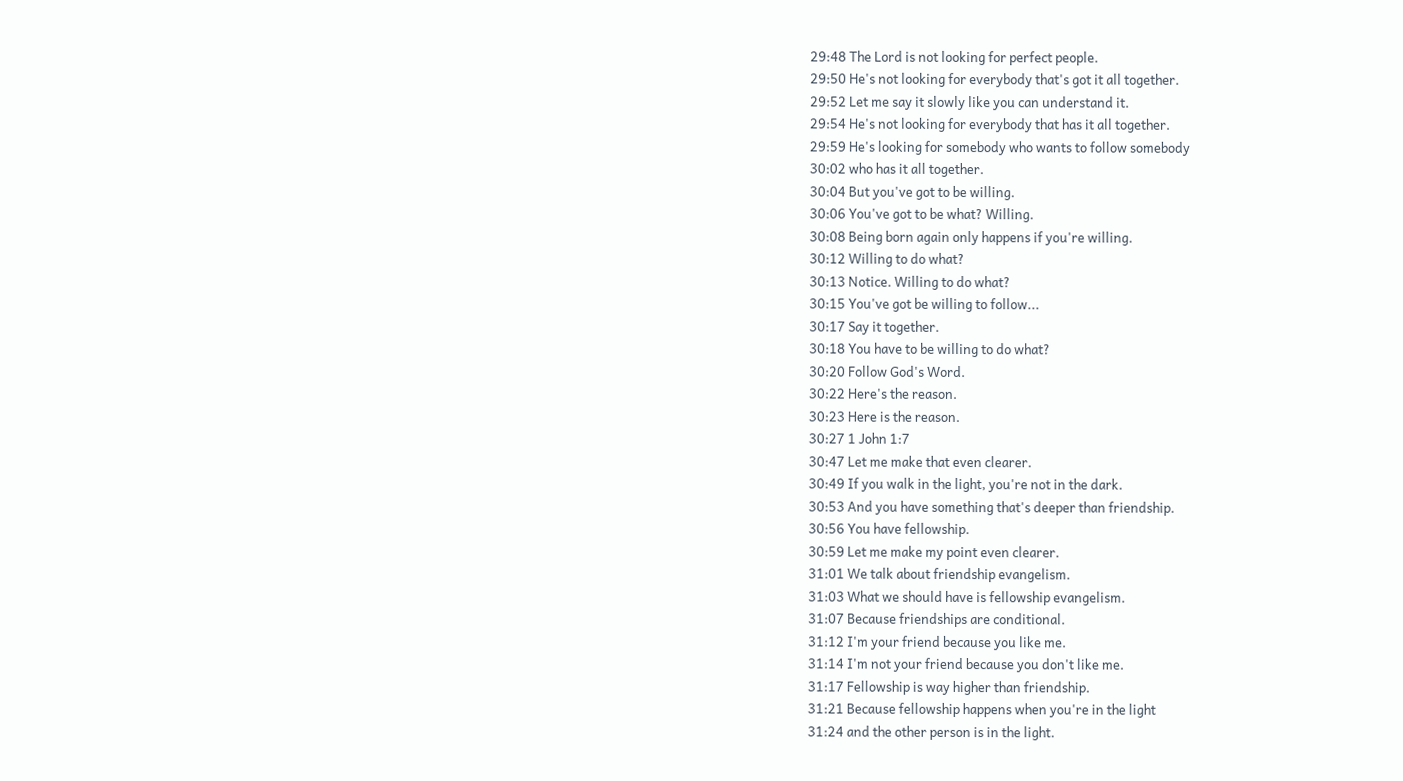29:48 The Lord is not looking for perfect people.
29:50 He's not looking for everybody that's got it all together.
29:52 Let me say it slowly like you can understand it.
29:54 He's not looking for everybody that has it all together.
29:59 He's looking for somebody who wants to follow somebody
30:02 who has it all together.
30:04 But you've got to be willing.
30:06 You've got to be what? Willing.
30:08 Being born again only happens if you're willing.
30:12 Willing to do what?
30:13 Notice. Willing to do what?
30:15 You've got be willing to follow...
30:17 Say it together.
30:18 You have to be willing to do what?
30:20 Follow God's Word.
30:22 Here's the reason.
30:23 Here is the reason.
30:27 1 John 1:7
30:47 Let me make that even clearer.
30:49 If you walk in the light, you're not in the dark.
30:53 And you have something that's deeper than friendship.
30:56 You have fellowship.
30:59 Let me make my point even clearer.
31:01 We talk about friendship evangelism.
31:03 What we should have is fellowship evangelism.
31:07 Because friendships are conditional.
31:12 I'm your friend because you like me.
31:14 I'm not your friend because you don't like me.
31:17 Fellowship is way higher than friendship.
31:21 Because fellowship happens when you're in the light
31:24 and the other person is in the light.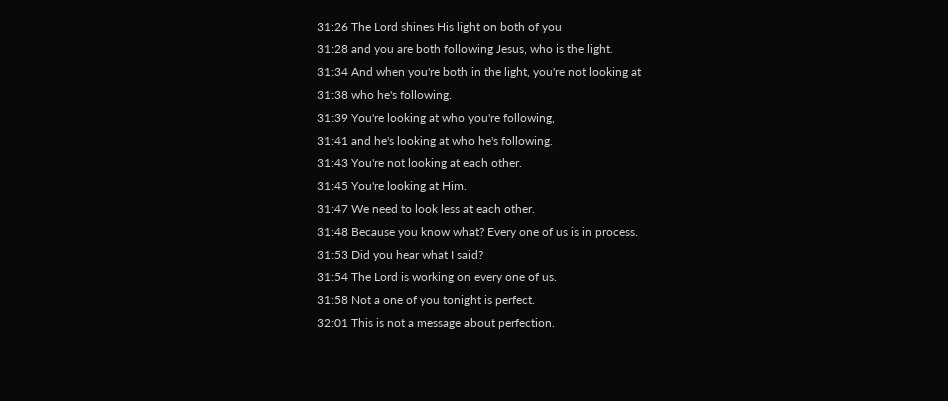31:26 The Lord shines His light on both of you
31:28 and you are both following Jesus, who is the light.
31:34 And when you're both in the light, you're not looking at
31:38 who he's following.
31:39 You're looking at who you're following,
31:41 and he's looking at who he's following.
31:43 You're not looking at each other.
31:45 You're looking at Him.
31:47 We need to look less at each other.
31:48 Because you know what? Every one of us is in process.
31:53 Did you hear what I said?
31:54 The Lord is working on every one of us.
31:58 Not a one of you tonight is perfect.
32:01 This is not a message about perfection.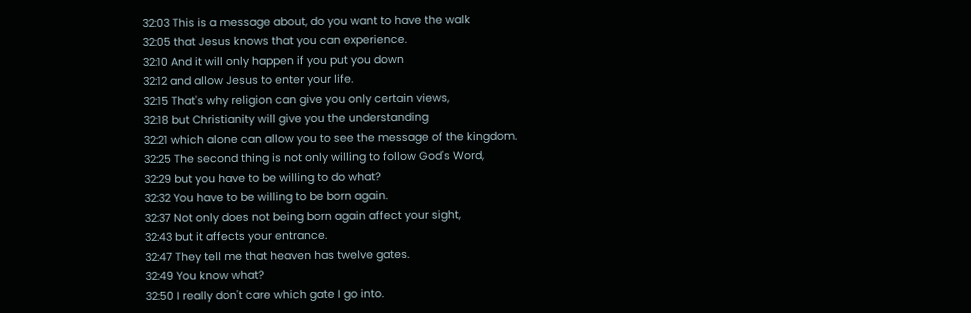32:03 This is a message about, do you want to have the walk
32:05 that Jesus knows that you can experience.
32:10 And it will only happen if you put you down
32:12 and allow Jesus to enter your life.
32:15 That's why religion can give you only certain views,
32:18 but Christianity will give you the understanding
32:21 which alone can allow you to see the message of the kingdom.
32:25 The second thing is not only willing to follow God's Word,
32:29 but you have to be willing to do what?
32:32 You have to be willing to be born again.
32:37 Not only does not being born again affect your sight,
32:43 but it affects your entrance.
32:47 They tell me that heaven has twelve gates.
32:49 You know what?
32:50 I really don't care which gate I go into.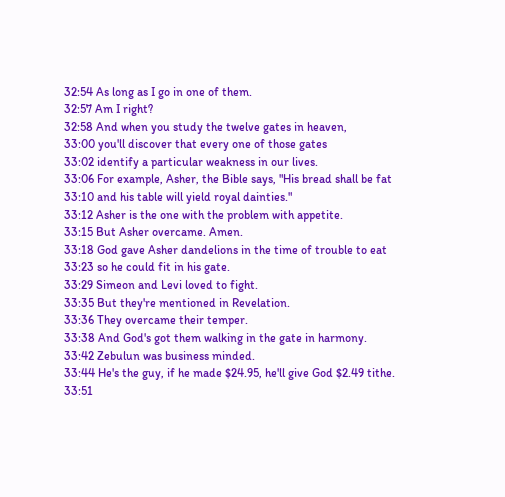32:54 As long as I go in one of them.
32:57 Am I right?
32:58 And when you study the twelve gates in heaven,
33:00 you'll discover that every one of those gates
33:02 identify a particular weakness in our lives.
33:06 For example, Asher, the Bible says, "His bread shall be fat
33:10 and his table will yield royal dainties."
33:12 Asher is the one with the problem with appetite.
33:15 But Asher overcame. Amen.
33:18 God gave Asher dandelions in the time of trouble to eat
33:23 so he could fit in his gate.
33:29 Simeon and Levi loved to fight.
33:35 But they're mentioned in Revelation.
33:36 They overcame their temper.
33:38 And God's got them walking in the gate in harmony.
33:42 Zebulun was business minded.
33:44 He's the guy, if he made $24.95, he'll give God $2.49 tithe.
33:51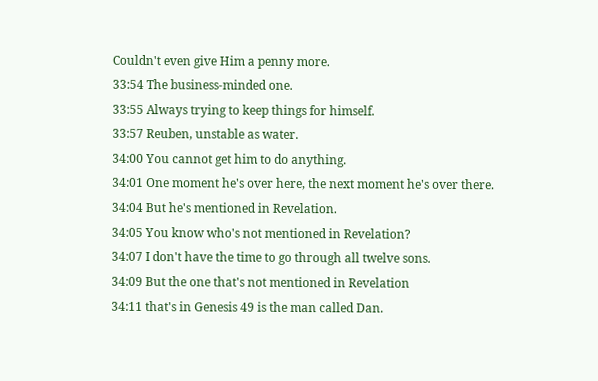Couldn't even give Him a penny more.
33:54 The business-minded one.
33:55 Always trying to keep things for himself.
33:57 Reuben, unstable as water.
34:00 You cannot get him to do anything.
34:01 One moment he's over here, the next moment he's over there.
34:04 But he's mentioned in Revelation.
34:05 You know who's not mentioned in Revelation?
34:07 I don't have the time to go through all twelve sons.
34:09 But the one that's not mentioned in Revelation
34:11 that's in Genesis 49 is the man called Dan.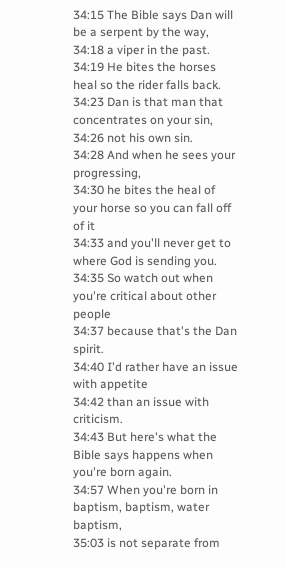34:15 The Bible says Dan will be a serpent by the way,
34:18 a viper in the past.
34:19 He bites the horses heal so the rider falls back.
34:23 Dan is that man that concentrates on your sin,
34:26 not his own sin.
34:28 And when he sees your progressing,
34:30 he bites the heal of your horse so you can fall off of it
34:33 and you'll never get to where God is sending you.
34:35 So watch out when you're critical about other people
34:37 because that's the Dan spirit.
34:40 I'd rather have an issue with appetite
34:42 than an issue with criticism.
34:43 But here's what the Bible says happens when you're born again.
34:57 When you're born in baptism, baptism, water baptism,
35:03 is not separate from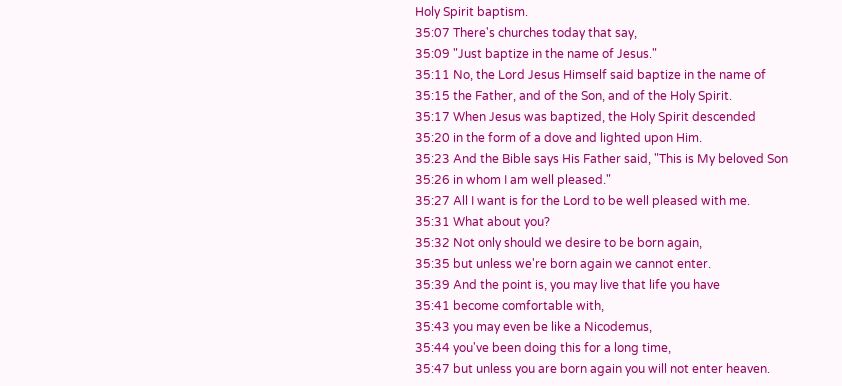Holy Spirit baptism.
35:07 There's churches today that say,
35:09 "Just baptize in the name of Jesus."
35:11 No, the Lord Jesus Himself said baptize in the name of
35:15 the Father, and of the Son, and of the Holy Spirit.
35:17 When Jesus was baptized, the Holy Spirit descended
35:20 in the form of a dove and lighted upon Him.
35:23 And the Bible says His Father said, "This is My beloved Son
35:26 in whom I am well pleased."
35:27 All I want is for the Lord to be well pleased with me.
35:31 What about you?
35:32 Not only should we desire to be born again,
35:35 but unless we're born again we cannot enter.
35:39 And the point is, you may live that life you have
35:41 become comfortable with,
35:43 you may even be like a Nicodemus,
35:44 you've been doing this for a long time,
35:47 but unless you are born again you will not enter heaven.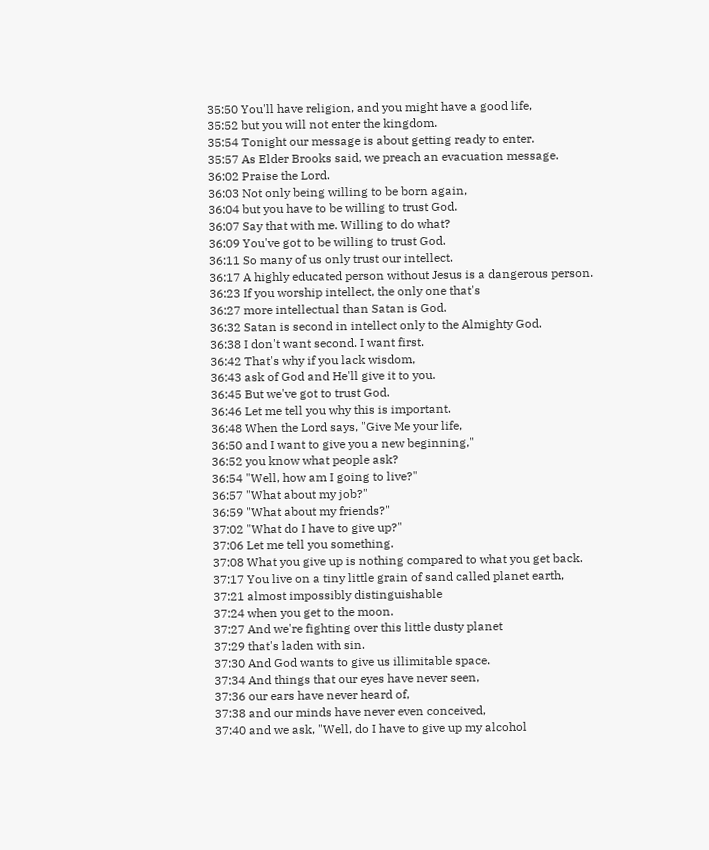35:50 You'll have religion, and you might have a good life,
35:52 but you will not enter the kingdom.
35:54 Tonight our message is about getting ready to enter.
35:57 As Elder Brooks said, we preach an evacuation message.
36:02 Praise the Lord.
36:03 Not only being willing to be born again,
36:04 but you have to be willing to trust God.
36:07 Say that with me. Willing to do what?
36:09 You've got to be willing to trust God.
36:11 So many of us only trust our intellect.
36:17 A highly educated person without Jesus is a dangerous person.
36:23 If you worship intellect, the only one that's
36:27 more intellectual than Satan is God.
36:32 Satan is second in intellect only to the Almighty God.
36:38 I don't want second. I want first.
36:42 That's why if you lack wisdom,
36:43 ask of God and He'll give it to you.
36:45 But we've got to trust God.
36:46 Let me tell you why this is important.
36:48 When the Lord says, "Give Me your life,
36:50 and I want to give you a new beginning,"
36:52 you know what people ask?
36:54 "Well, how am I going to live?"
36:57 "What about my job?"
36:59 "What about my friends?"
37:02 "What do I have to give up?"
37:06 Let me tell you something.
37:08 What you give up is nothing compared to what you get back.
37:17 You live on a tiny little grain of sand called planet earth,
37:21 almost impossibly distinguishable
37:24 when you get to the moon.
37:27 And we're fighting over this little dusty planet
37:29 that's laden with sin.
37:30 And God wants to give us illimitable space.
37:34 And things that our eyes have never seen,
37:36 our ears have never heard of,
37:38 and our minds have never even conceived,
37:40 and we ask, "Well, do I have to give up my alcohol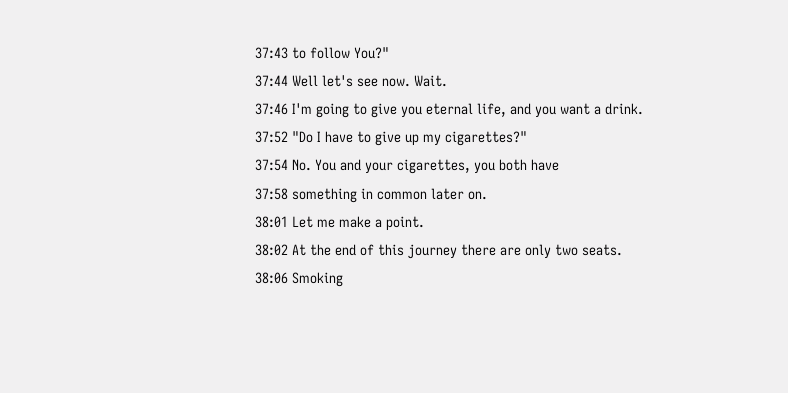37:43 to follow You?"
37:44 Well let's see now. Wait.
37:46 I'm going to give you eternal life, and you want a drink.
37:52 "Do I have to give up my cigarettes?"
37:54 No. You and your cigarettes, you both have
37:58 something in common later on.
38:01 Let me make a point.
38:02 At the end of this journey there are only two seats.
38:06 Smoking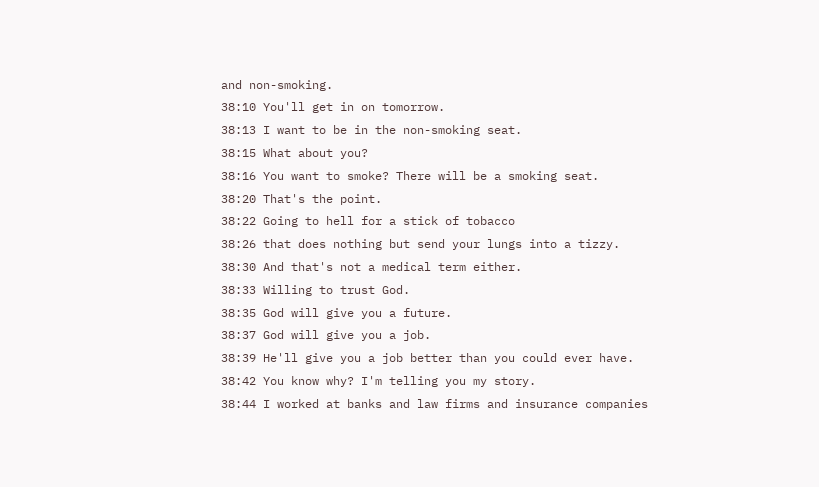and non-smoking.
38:10 You'll get in on tomorrow.
38:13 I want to be in the non-smoking seat.
38:15 What about you?
38:16 You want to smoke? There will be a smoking seat.
38:20 That's the point.
38:22 Going to hell for a stick of tobacco
38:26 that does nothing but send your lungs into a tizzy.
38:30 And that's not a medical term either.
38:33 Willing to trust God.
38:35 God will give you a future.
38:37 God will give you a job.
38:39 He'll give you a job better than you could ever have.
38:42 You know why? I'm telling you my story.
38:44 I worked at banks and law firms and insurance companies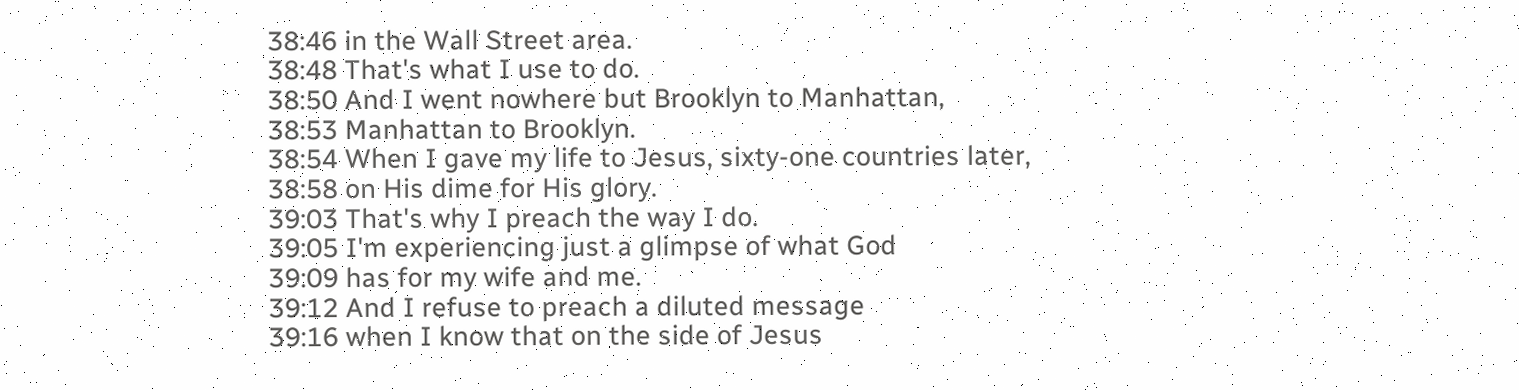38:46 in the Wall Street area.
38:48 That's what I use to do.
38:50 And I went nowhere but Brooklyn to Manhattan,
38:53 Manhattan to Brooklyn.
38:54 When I gave my life to Jesus, sixty-one countries later,
38:58 on His dime for His glory.
39:03 That's why I preach the way I do.
39:05 I'm experiencing just a glimpse of what God
39:09 has for my wife and me.
39:12 And I refuse to preach a diluted message
39:16 when I know that on the side of Jesus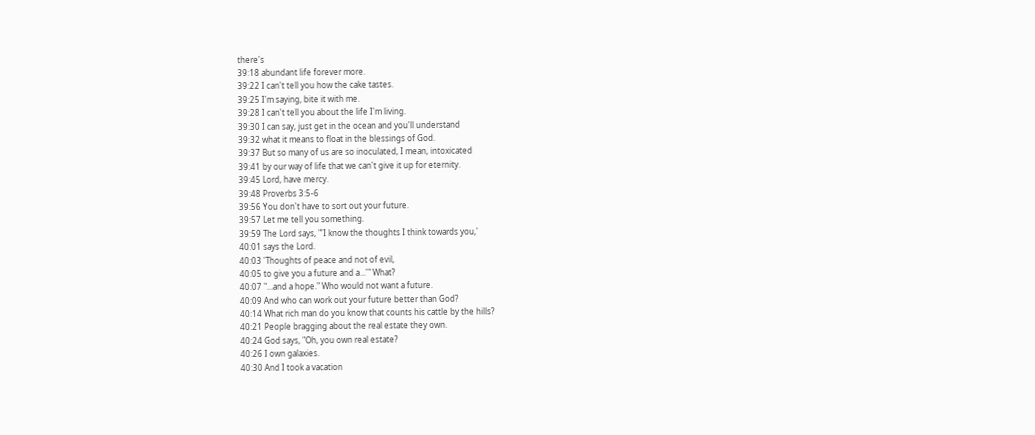there's
39:18 abundant life forever more.
39:22 I can't tell you how the cake tastes.
39:25 I'm saying, bite it with me.
39:28 I can't tell you about the life I'm living.
39:30 I can say, just get in the ocean and you'll understand
39:32 what it means to float in the blessings of God.
39:37 But so many of us are so inoculated, I mean, intoxicated
39:41 by our way of life that we can't give it up for eternity.
39:45 Lord, have mercy.
39:48 Proverbs 3:5-6
39:56 You don't have to sort out your future.
39:57 Let me tell you something.
39:59 The Lord says, "'I know the thoughts I think towards you,'
40:01 says the Lord.
40:03 'Thoughts of peace and not of evil,
40:05 to give you a future and a...'" What?
40:07 "...and a hope." Who would not want a future.
40:09 And who can work out your future better than God?
40:14 What rich man do you know that counts his cattle by the hills?
40:21 People bragging about the real estate they own.
40:24 God says, "Oh, you own real estate?
40:26 I own galaxies.
40:30 And I took a vacation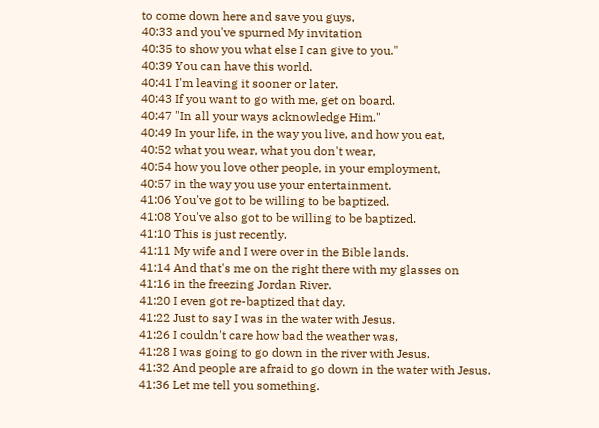to come down here and save you guys,
40:33 and you've spurned My invitation
40:35 to show you what else I can give to you."
40:39 You can have this world.
40:41 I'm leaving it sooner or later.
40:43 If you want to go with me, get on board.
40:47 "In all your ways acknowledge Him."
40:49 In your life, in the way you live, and how you eat,
40:52 what you wear, what you don't wear,
40:54 how you love other people, in your employment,
40:57 in the way you use your entertainment.
41:06 You've got to be willing to be baptized.
41:08 You've also got to be willing to be baptized.
41:10 This is just recently.
41:11 My wife and I were over in the Bible lands.
41:14 And that's me on the right there with my glasses on
41:16 in the freezing Jordan River.
41:20 I even got re-baptized that day.
41:22 Just to say I was in the water with Jesus.
41:26 I couldn't care how bad the weather was,
41:28 I was going to go down in the river with Jesus.
41:32 And people are afraid to go down in the water with Jesus.
41:36 Let me tell you something.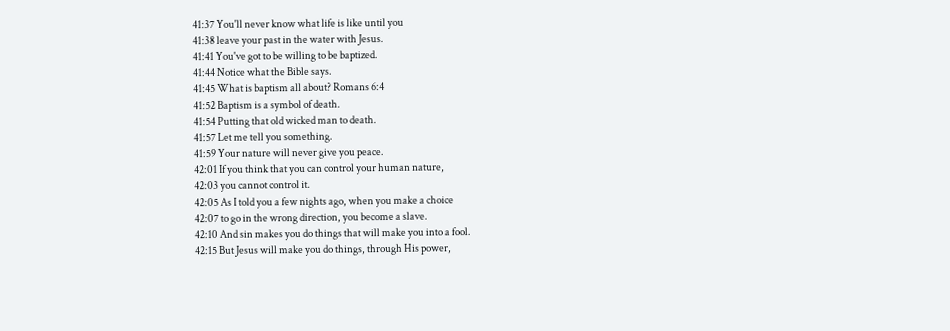41:37 You'll never know what life is like until you
41:38 leave your past in the water with Jesus.
41:41 You've got to be willing to be baptized.
41:44 Notice what the Bible says.
41:45 What is baptism all about? Romans 6:4
41:52 Baptism is a symbol of death.
41:54 Putting that old wicked man to death.
41:57 Let me tell you something.
41:59 Your nature will never give you peace.
42:01 If you think that you can control your human nature,
42:03 you cannot control it.
42:05 As I told you a few nights ago, when you make a choice
42:07 to go in the wrong direction, you become a slave.
42:10 And sin makes you do things that will make you into a fool.
42:15 But Jesus will make you do things, through His power,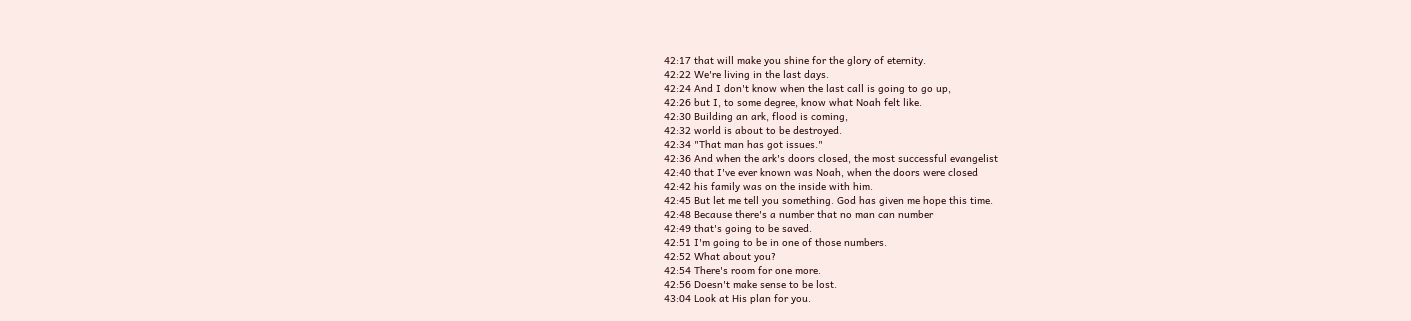42:17 that will make you shine for the glory of eternity.
42:22 We're living in the last days.
42:24 And I don't know when the last call is going to go up,
42:26 but I, to some degree, know what Noah felt like.
42:30 Building an ark, flood is coming,
42:32 world is about to be destroyed.
42:34 "That man has got issues."
42:36 And when the ark's doors closed, the most successful evangelist
42:40 that I've ever known was Noah, when the doors were closed
42:42 his family was on the inside with him.
42:45 But let me tell you something. God has given me hope this time.
42:48 Because there's a number that no man can number
42:49 that's going to be saved.
42:51 I'm going to be in one of those numbers.
42:52 What about you?
42:54 There's room for one more.
42:56 Doesn't make sense to be lost.
43:04 Look at His plan for you.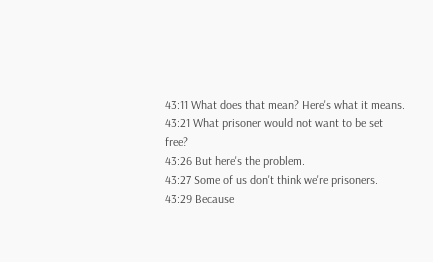43:11 What does that mean? Here's what it means.
43:21 What prisoner would not want to be set free?
43:26 But here's the problem.
43:27 Some of us don't think we're prisoners.
43:29 Because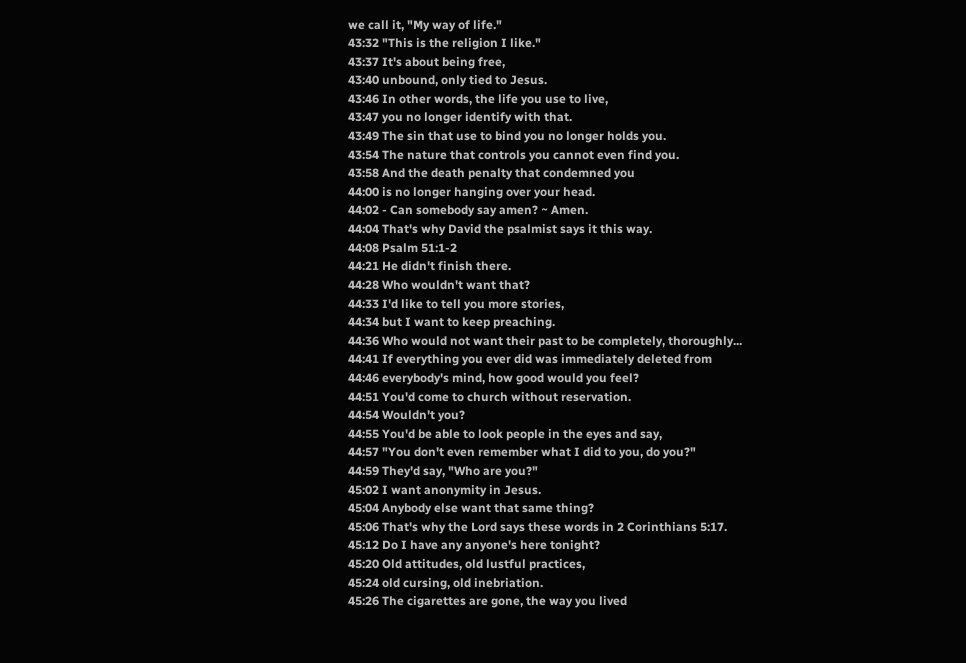we call it, "My way of life."
43:32 "This is the religion I like."
43:37 It's about being free,
43:40 unbound, only tied to Jesus.
43:46 In other words, the life you use to live,
43:47 you no longer identify with that.
43:49 The sin that use to bind you no longer holds you.
43:54 The nature that controls you cannot even find you.
43:58 And the death penalty that condemned you
44:00 is no longer hanging over your head.
44:02 - Can somebody say amen? ~ Amen.
44:04 That's why David the psalmist says it this way.
44:08 Psalm 51:1-2
44:21 He didn't finish there.
44:28 Who wouldn't want that?
44:33 I'd like to tell you more stories,
44:34 but I want to keep preaching.
44:36 Who would not want their past to be completely, thoroughly...
44:41 If everything you ever did was immediately deleted from
44:46 everybody's mind, how good would you feel?
44:51 You'd come to church without reservation.
44:54 Wouldn't you?
44:55 You'd be able to look people in the eyes and say,
44:57 "You don't even remember what I did to you, do you?"
44:59 They'd say, "Who are you?"
45:02 I want anonymity in Jesus.
45:04 Anybody else want that same thing?
45:06 That's why the Lord says these words in 2 Corinthians 5:17.
45:12 Do I have any anyone's here tonight?
45:20 Old attitudes, old lustful practices,
45:24 old cursing, old inebriation.
45:26 The cigarettes are gone, the way you lived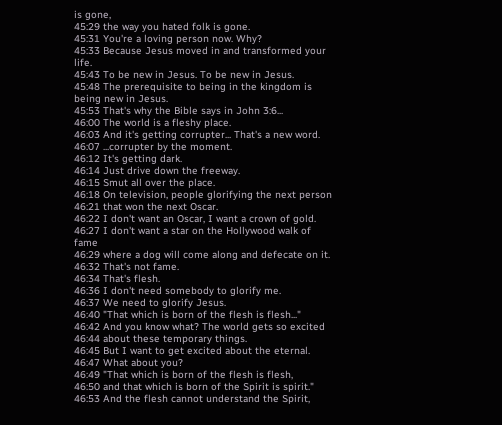is gone,
45:29 the way you hated folk is gone.
45:31 You're a loving person now. Why?
45:33 Because Jesus moved in and transformed your life.
45:43 To be new in Jesus. To be new in Jesus.
45:48 The prerequisite to being in the kingdom is being new in Jesus.
45:53 That's why the Bible says in John 3:6...
46:00 The world is a fleshy place.
46:03 And it's getting corrupter... That's a new word.
46:07 ...corrupter by the moment.
46:12 It's getting dark.
46:14 Just drive down the freeway.
46:15 Smut all over the place.
46:18 On television, people glorifying the next person
46:21 that won the next Oscar.
46:22 I don't want an Oscar, I want a crown of gold.
46:27 I don't want a star on the Hollywood walk of fame
46:29 where a dog will come along and defecate on it.
46:32 That's not fame.
46:34 That's flesh.
46:36 I don't need somebody to glorify me.
46:37 We need to glorify Jesus.
46:40 "That which is born of the flesh is flesh..."
46:42 And you know what? The world gets so excited
46:44 about these temporary things.
46:45 But I want to get excited about the eternal.
46:47 What about you?
46:49 "That which is born of the flesh is flesh,
46:50 and that which is born of the Spirit is spirit."
46:53 And the flesh cannot understand the Spirit,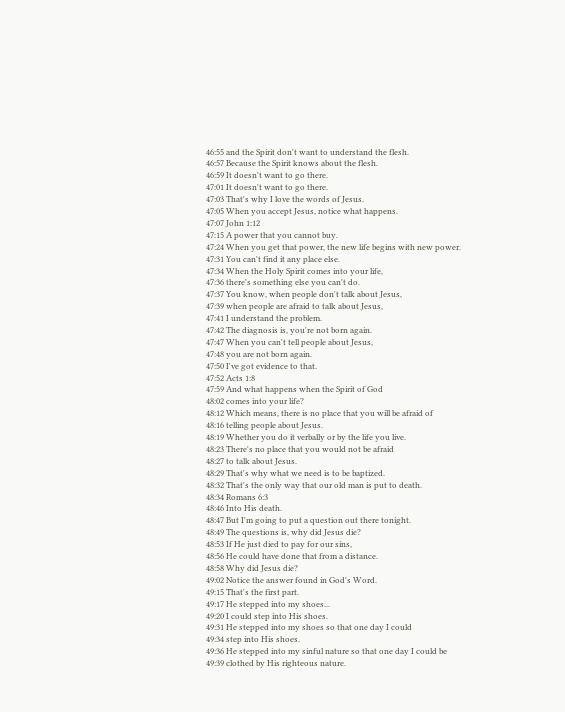46:55 and the Spirit don't want to understand the flesh.
46:57 Because the Spirit knows about the flesh.
46:59 It doesn't want to go there.
47:01 It doesn't want to go there.
47:03 That's why I love the words of Jesus.
47:05 When you accept Jesus, notice what happens.
47:07 John 1:12
47:15 A power that you cannot buy.
47:24 When you get that power, the new life begins with new power.
47:31 You can't find it any place else.
47:34 When the Holy Spirit comes into your life,
47:36 there's something else you can't do.
47:37 You know, when people don't talk about Jesus,
47:39 when people are afraid to talk about Jesus,
47:41 I understand the problem.
47:42 The diagnosis is, you're not born again.
47:47 When you can't tell people about Jesus,
47:48 you are not born again.
47:50 I've got evidence to that.
47:52 Acts 1:8
47:59 And what happens when the Spirit of God
48:02 comes into your life?
48:12 Which means, there is no place that you will be afraid of
48:16 telling people about Jesus.
48:19 Whether you do it verbally or by the life you live.
48:23 There's no place that you would not be afraid
48:27 to talk about Jesus.
48:29 That's why what we need is to be baptized.
48:32 That's the only way that our old man is put to death.
48:34 Romans 6:3
48:46 Into His death.
48:47 But I'm going to put a question out there tonight.
48:49 The questions is, why did Jesus die?
48:53 If He just died to pay for our sins,
48:56 He could have done that from a distance.
48:58 Why did Jesus die?
49:02 Notice the answer found in God's Word.
49:15 That's the first part.
49:17 He stepped into my shoes...
49:20 I could step into His shoes.
49:31 He stepped into my shoes so that one day I could
49:34 step into His shoes.
49:36 He stepped into my sinful nature so that one day I could be
49:39 clothed by His righteous nature.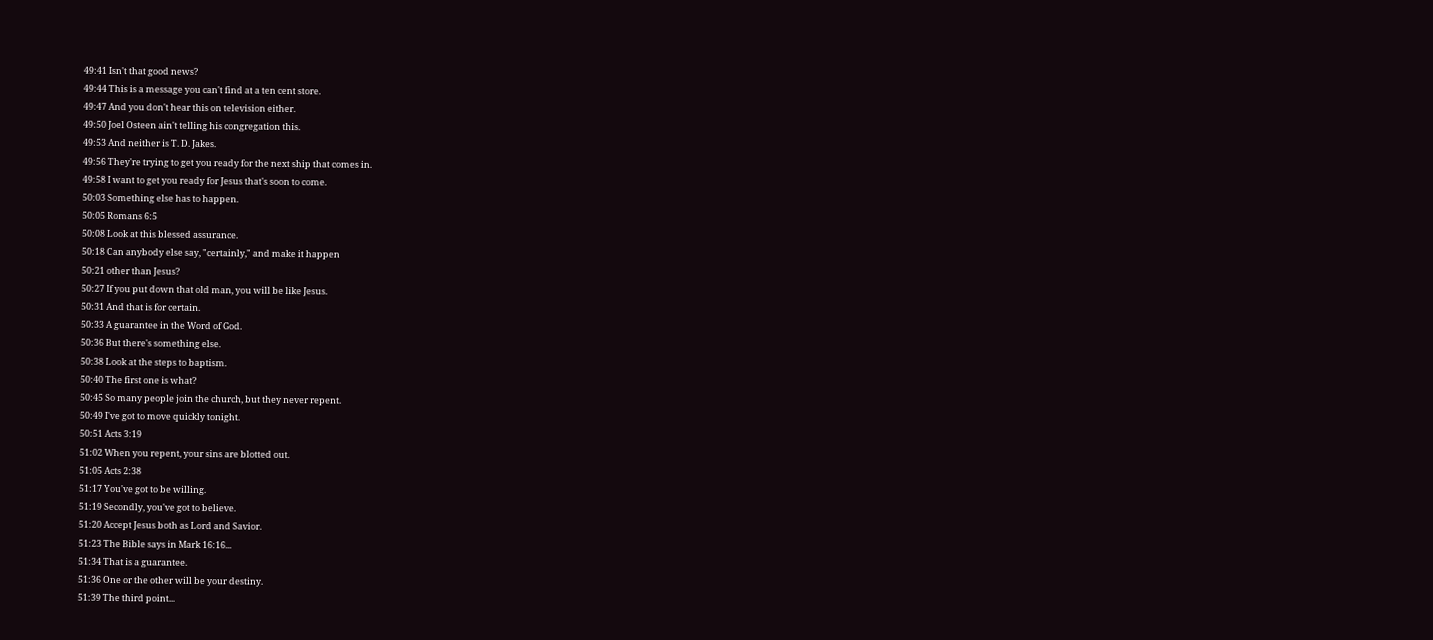49:41 Isn't that good news?
49:44 This is a message you can't find at a ten cent store.
49:47 And you don't hear this on television either.
49:50 Joel Osteen ain't telling his congregation this.
49:53 And neither is T. D. Jakes.
49:56 They're trying to get you ready for the next ship that comes in.
49:58 I want to get you ready for Jesus that's soon to come.
50:03 Something else has to happen.
50:05 Romans 6:5
50:08 Look at this blessed assurance.
50:18 Can anybody else say, "certainly," and make it happen
50:21 other than Jesus?
50:27 If you put down that old man, you will be like Jesus.
50:31 And that is for certain.
50:33 A guarantee in the Word of God.
50:36 But there's something else.
50:38 Look at the steps to baptism.
50:40 The first one is what?
50:45 So many people join the church, but they never repent.
50:49 I've got to move quickly tonight.
50:51 Acts 3:19
51:02 When you repent, your sins are blotted out.
51:05 Acts 2:38
51:17 You've got to be willing.
51:19 Secondly, you've got to believe.
51:20 Accept Jesus both as Lord and Savior.
51:23 The Bible says in Mark 16:16...
51:34 That is a guarantee.
51:36 One or the other will be your destiny.
51:39 The third point...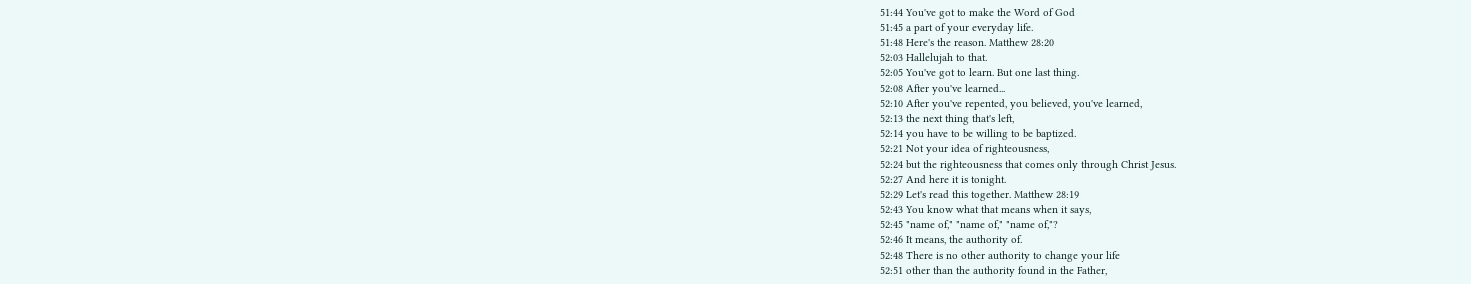51:44 You've got to make the Word of God
51:45 a part of your everyday life.
51:48 Here's the reason. Matthew 28:20
52:03 Hallelujah to that.
52:05 You've got to learn. But one last thing.
52:08 After you've learned...
52:10 After you've repented, you believed, you've learned,
52:13 the next thing that's left,
52:14 you have to be willing to be baptized.
52:21 Not your idea of righteousness,
52:24 but the righteousness that comes only through Christ Jesus.
52:27 And here it is tonight.
52:29 Let's read this together. Matthew 28:19
52:43 You know what that means when it says,
52:45 "name of," "name of," "name of,"?
52:46 It means, the authority of.
52:48 There is no other authority to change your life
52:51 other than the authority found in the Father,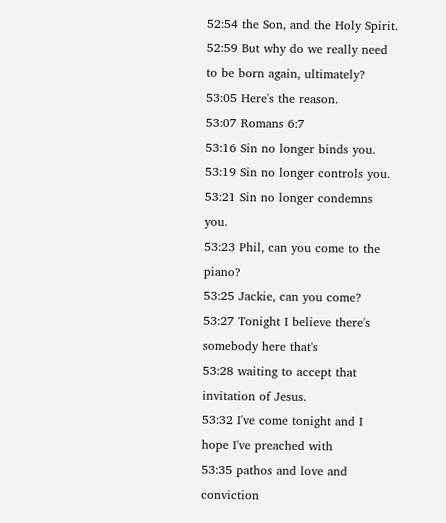52:54 the Son, and the Holy Spirit.
52:59 But why do we really need to be born again, ultimately?
53:05 Here's the reason.
53:07 Romans 6:7
53:16 Sin no longer binds you.
53:19 Sin no longer controls you.
53:21 Sin no longer condemns you.
53:23 Phil, can you come to the piano?
53:25 Jackie, can you come?
53:27 Tonight I believe there's somebody here that's
53:28 waiting to accept that invitation of Jesus.
53:32 I've come tonight and I hope I've preached with
53:35 pathos and love and conviction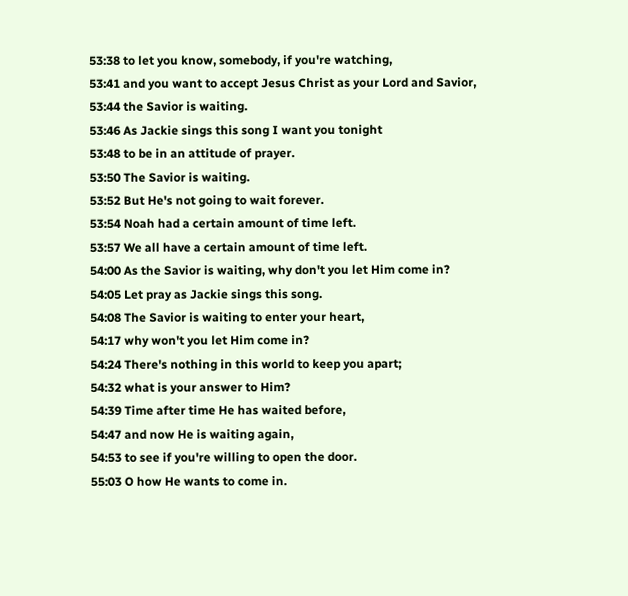53:38 to let you know, somebody, if you're watching,
53:41 and you want to accept Jesus Christ as your Lord and Savior,
53:44 the Savior is waiting.
53:46 As Jackie sings this song I want you tonight
53:48 to be in an attitude of prayer.
53:50 The Savior is waiting.
53:52 But He's not going to wait forever.
53:54 Noah had a certain amount of time left.
53:57 We all have a certain amount of time left.
54:00 As the Savior is waiting, why don't you let Him come in?
54:05 Let pray as Jackie sings this song.
54:08 The Savior is waiting to enter your heart,
54:17 why won't you let Him come in?
54:24 There's nothing in this world to keep you apart;
54:32 what is your answer to Him?
54:39 Time after time He has waited before,
54:47 and now He is waiting again,
54:53 to see if you're willing to open the door.
55:03 O how He wants to come in.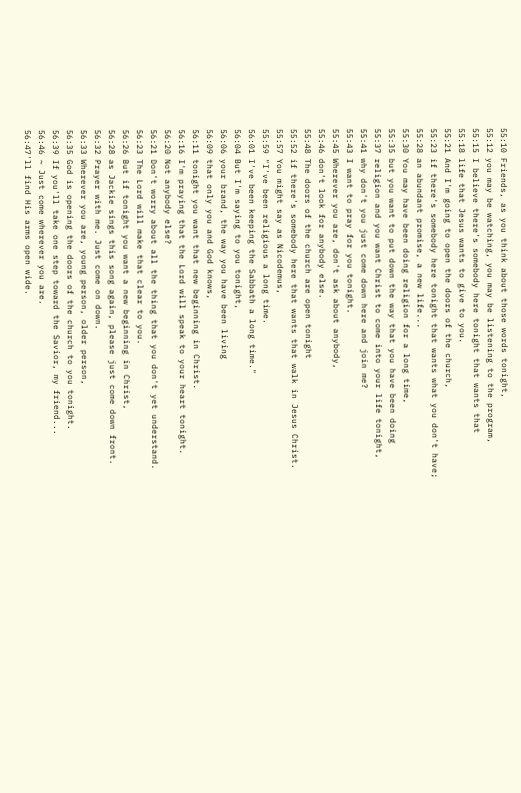55:10 Friends, as you think about those words tonight,
55:12 you may be watching, you may be listening to the program,
55:15 I believe there's somebody here tonight that wants that
55:18 life that Jesus wants to give to you.
55:21 And I'm going to open the doors of the church,
55:23 if there's somebody here tonight that wants what you don't have;
55:28 an abundant promise, a new life...
55:30 You may have been doing religion for a long time,
55:35 but you want to put down the way that you have been doing
55:37 religion and you want Christ to come into your life tonight,
55:41 why don't you just come down here and join me?
55:43 I want to pray for you tonight.
55:45 Wherever you are, don't ask about anybody,
55:46 don't look for anybody else.
55:48 The doors of the church are open tonight
55:52 if there's somebody here that wants that walk in Jesus Christ.
55:57 You might say as Nicodemus,
55:59 "I've been religious a long time.
56:01 I've been keeping the Sabbath a long time."
56:04 But I'm saying to you tonight,
56:06 your brand, the way you have been living
56:09 that only you and God knows,
56:11 tonight you want that new beginning in Christ.
56:16 I'm praying that the Lord will speak to your heart tonight.
56:20 Not anybody else?
56:21 Don't worry about all the thing that you don't yet understand.
56:23 The Lord will make that clear to you.
56:26 But if tonight you want a new beginning in Christ,
56:28 as Jackie sings this song again, please just come down front.
56:32 Prayer with me. Just come on down.
56:33 Wherever you are, young person, older person,
56:35 God is opening the doors of the church to you tonight.
56:39 If you'll take one step toward the Savior, my friend...
56:46 ~ Just come wherever you are.
56:47'll find His arms open wide.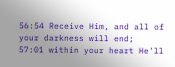56:54 Receive Him, and all of your darkness will end;
57:01 within your heart He'll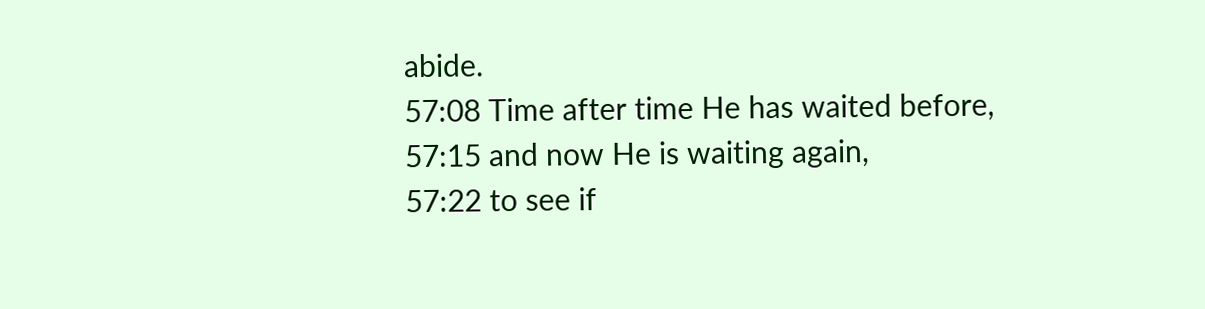abide.
57:08 Time after time He has waited before,
57:15 and now He is waiting again,
57:22 to see if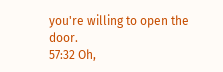you're willing to open the door.
57:32 Oh,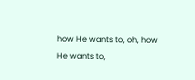how He wants to, oh, how He wants to,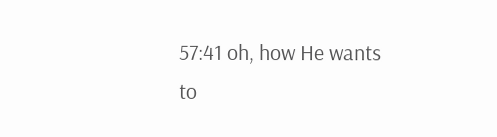57:41 oh, how He wants to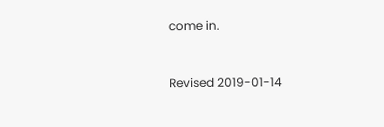come in.


Revised 2019-01-14